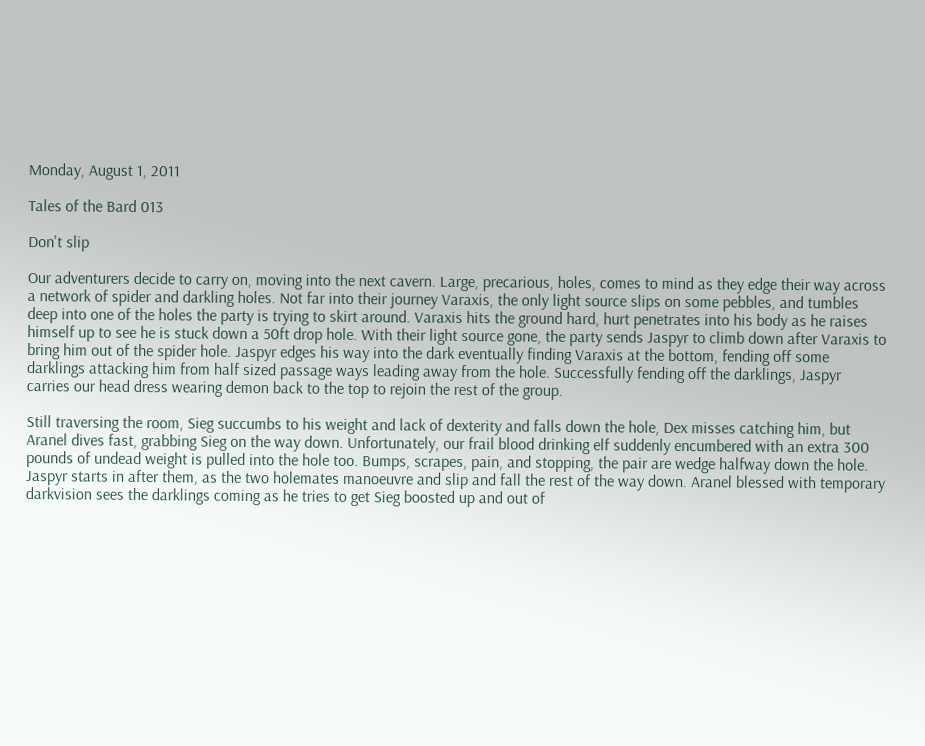Monday, August 1, 2011

Tales of the Bard 013

Don't slip

Our adventurers decide to carry on, moving into the next cavern. Large, precarious, holes, comes to mind as they edge their way across a network of spider and darkling holes. Not far into their journey Varaxis, the only light source slips on some pebbles, and tumbles deep into one of the holes the party is trying to skirt around. Varaxis hits the ground hard, hurt penetrates into his body as he raises himself up to see he is stuck down a 50ft drop hole. With their light source gone, the party sends Jaspyr to climb down after Varaxis to bring him out of the spider hole. Jaspyr edges his way into the dark eventually finding Varaxis at the bottom, fending off some darklings attacking him from half sized passage ways leading away from the hole. Successfully fending off the darklings, Jaspyr carries our head dress wearing demon back to the top to rejoin the rest of the group.

Still traversing the room, Sieg succumbs to his weight and lack of dexterity and falls down the hole, Dex misses catching him, but Aranel dives fast, grabbing Sieg on the way down. Unfortunately, our frail blood drinking elf suddenly encumbered with an extra 300 pounds of undead weight is pulled into the hole too. Bumps, scrapes, pain, and stopping, the pair are wedge halfway down the hole. Jaspyr starts in after them, as the two holemates manoeuvre and slip and fall the rest of the way down. Aranel blessed with temporary darkvision sees the darklings coming as he tries to get Sieg boosted up and out of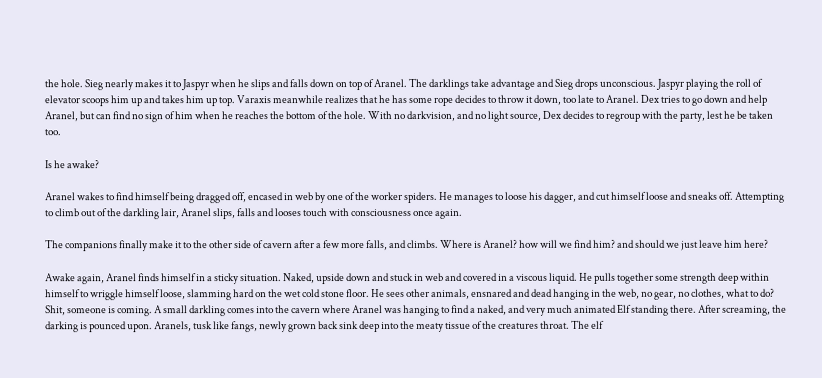the hole. Sieg nearly makes it to Jaspyr when he slips and falls down on top of Aranel. The darklings take advantage and Sieg drops unconscious. Jaspyr playing the roll of elevator scoops him up and takes him up top. Varaxis meanwhile realizes that he has some rope decides to throw it down, too late to Aranel. Dex tries to go down and help Aranel, but can find no sign of him when he reaches the bottom of the hole. With no darkvision, and no light source, Dex decides to regroup with the party, lest he be taken too.

Is he awake?

Aranel wakes to find himself being dragged off, encased in web by one of the worker spiders. He manages to loose his dagger, and cut himself loose and sneaks off. Attempting to climb out of the darkling lair, Aranel slips, falls and looses touch with consciousness once again.

The companions finally make it to the other side of cavern after a few more falls, and climbs. Where is Aranel? how will we find him? and should we just leave him here?

Awake again, Aranel finds himself in a sticky situation. Naked, upside down and stuck in web and covered in a viscous liquid. He pulls together some strength deep within himself to wriggle himself loose, slamming hard on the wet cold stone floor. He sees other animals, ensnared and dead hanging in the web, no gear, no clothes, what to do? Shit, someone is coming. A small darkling comes into the cavern where Aranel was hanging to find a naked, and very much animated Elf standing there. After screaming, the darking is pounced upon. Aranels, tusk like fangs, newly grown back sink deep into the meaty tissue of the creatures throat. The elf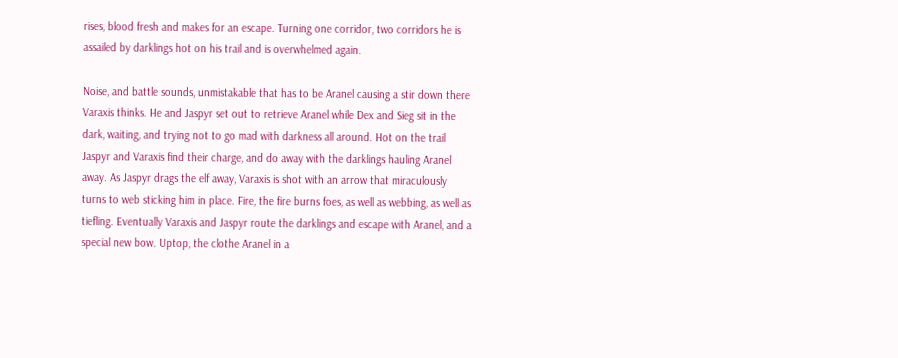rises, blood fresh and makes for an escape. Turning one corridor, two corridors he is assailed by darklings hot on his trail and is overwhelmed again.

Noise, and battle sounds, unmistakable that has to be Aranel causing a stir down there Varaxis thinks. He and Jaspyr set out to retrieve Aranel while Dex and Sieg sit in the dark, waiting, and trying not to go mad with darkness all around. Hot on the trail Jaspyr and Varaxis find their charge, and do away with the darklings hauling Aranel away. As Jaspyr drags the elf away, Varaxis is shot with an arrow that miraculously turns to web sticking him in place. Fire, the fire burns foes, as well as webbing, as well as tiefling. Eventually Varaxis and Jaspyr route the darklings and escape with Aranel, and a special new bow. Uptop, the clothe Aranel in a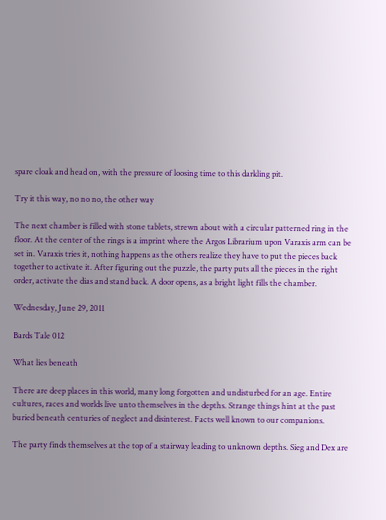spare cloak and head on, with the pressure of loosing time to this darkling pit.

Try it this way, no no no, the other way

The next chamber is filled with stone tablets, strewn about with a circular patterned ring in the floor. At the center of the rings is a imprint where the Argos Librarium upon Varaxis arm can be set in. Varaxis tries it, nothing happens as the others realize they have to put the pieces back together to activate it. After figuring out the puzzle, the party puts all the pieces in the right order, activate the dias and stand back. A door opens, as a bright light fills the chamber.

Wednesday, June 29, 2011

Bards Tale 012

What lies beneath

There are deep places in this world, many long forgotten and undisturbed for an age. Entire cultures, races and worlds live unto themselves in the depths. Strange things hint at the past buried beneath centuries of neglect and disinterest. Facts well known to our companions.

The party finds themselves at the top of a stairway leading to unknown depths. Sieg and Dex are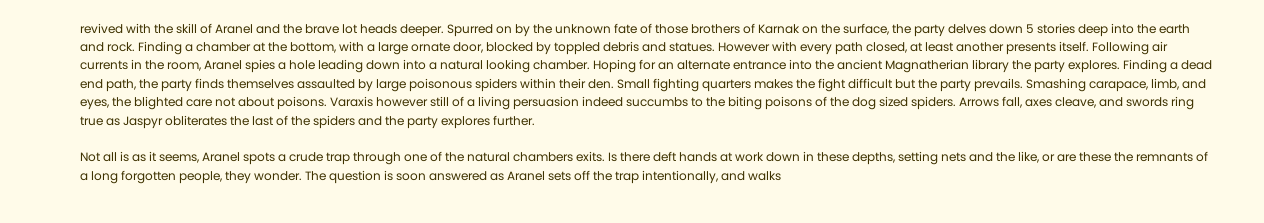revived with the skill of Aranel and the brave lot heads deeper. Spurred on by the unknown fate of those brothers of Karnak on the surface, the party delves down 5 stories deep into the earth and rock. Finding a chamber at the bottom, with a large ornate door, blocked by toppled debris and statues. However with every path closed, at least another presents itself. Following air currents in the room, Aranel spies a hole leading down into a natural looking chamber. Hoping for an alternate entrance into the ancient Magnatherian library the party explores. Finding a dead end path, the party finds themselves assaulted by large poisonous spiders within their den. Small fighting quarters makes the fight difficult but the party prevails. Smashing carapace, limb, and eyes, the blighted care not about poisons. Varaxis however still of a living persuasion indeed succumbs to the biting poisons of the dog sized spiders. Arrows fall, axes cleave, and swords ring true as Jaspyr obliterates the last of the spiders and the party explores further.

Not all is as it seems, Aranel spots a crude trap through one of the natural chambers exits. Is there deft hands at work down in these depths, setting nets and the like, or are these the remnants of a long forgotten people, they wonder. The question is soon answered as Aranel sets off the trap intentionally, and walks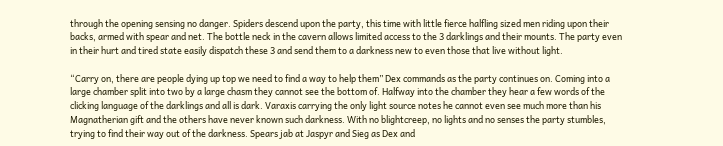through the opening sensing no danger. Spiders descend upon the party, this time with little fierce halfling sized men riding upon their backs, armed with spear and net. The bottle neck in the cavern allows limited access to the 3 darklings and their mounts. The party even in their hurt and tired state easily dispatch these 3 and send them to a darkness new to even those that live without light.

“Carry on, there are people dying up top we need to find a way to help them” Dex commands as the party continues on. Coming into a large chamber split into two by a large chasm they cannot see the bottom of. Halfway into the chamber they hear a few words of the clicking language of the darklings and all is dark. Varaxis carrying the only light source notes he cannot even see much more than his Magnatherian gift and the others have never known such darkness. With no blightcreep, no lights and no senses the party stumbles, trying to find their way out of the darkness. Spears jab at Jaspyr and Sieg as Dex and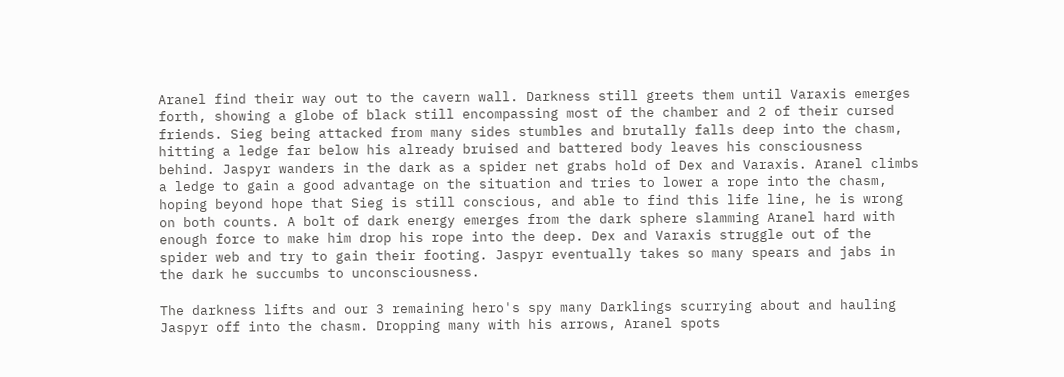Aranel find their way out to the cavern wall. Darkness still greets them until Varaxis emerges forth, showing a globe of black still encompassing most of the chamber and 2 of their cursed friends. Sieg being attacked from many sides stumbles and brutally falls deep into the chasm, hitting a ledge far below his already bruised and battered body leaves his consciousness behind. Jaspyr wanders in the dark as a spider net grabs hold of Dex and Varaxis. Aranel climbs a ledge to gain a good advantage on the situation and tries to lower a rope into the chasm, hoping beyond hope that Sieg is still conscious, and able to find this life line, he is wrong on both counts. A bolt of dark energy emerges from the dark sphere slamming Aranel hard with enough force to make him drop his rope into the deep. Dex and Varaxis struggle out of the spider web and try to gain their footing. Jaspyr eventually takes so many spears and jabs in the dark he succumbs to unconsciousness.

The darkness lifts and our 3 remaining hero's spy many Darklings scurrying about and hauling Jaspyr off into the chasm. Dropping many with his arrows, Aranel spots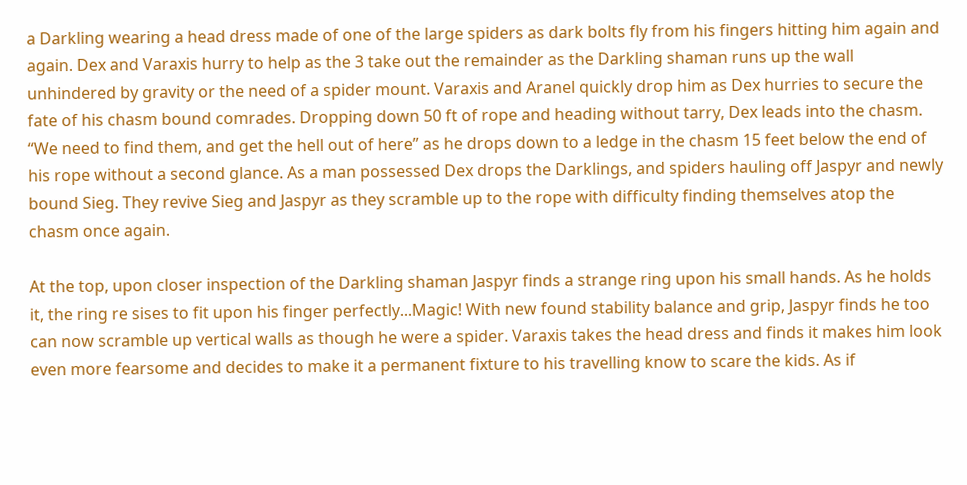a Darkling wearing a head dress made of one of the large spiders as dark bolts fly from his fingers hitting him again and again. Dex and Varaxis hurry to help as the 3 take out the remainder as the Darkling shaman runs up the wall unhindered by gravity or the need of a spider mount. Varaxis and Aranel quickly drop him as Dex hurries to secure the fate of his chasm bound comrades. Dropping down 50 ft of rope and heading without tarry, Dex leads into the chasm. “We need to find them, and get the hell out of here” as he drops down to a ledge in the chasm 15 feet below the end of his rope without a second glance. As a man possessed Dex drops the Darklings, and spiders hauling off Jaspyr and newly bound Sieg. They revive Sieg and Jaspyr as they scramble up to the rope with difficulty finding themselves atop the chasm once again.

At the top, upon closer inspection of the Darkling shaman Jaspyr finds a strange ring upon his small hands. As he holds it, the ring re sises to fit upon his finger perfectly...Magic! With new found stability balance and grip, Jaspyr finds he too can now scramble up vertical walls as though he were a spider. Varaxis takes the head dress and finds it makes him look even more fearsome and decides to make it a permanent fixture to his travelling know to scare the kids. As if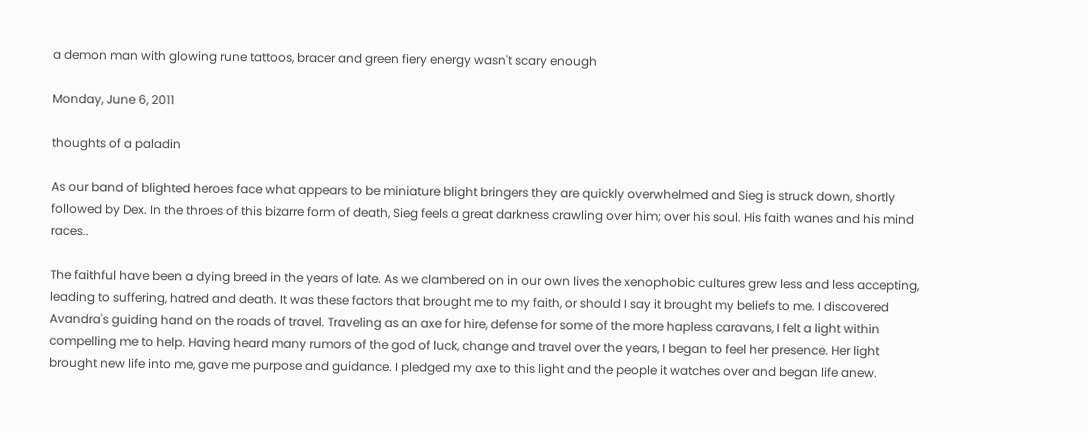a demon man with glowing rune tattoos, bracer and green fiery energy wasn't scary enough

Monday, June 6, 2011

thoughts of a paladin

As our band of blighted heroes face what appears to be miniature blight bringers they are quickly overwhelmed and Sieg is struck down, shortly followed by Dex. In the throes of this bizarre form of death, Sieg feels a great darkness crawling over him; over his soul. His faith wanes and his mind races..

The faithful have been a dying breed in the years of late. As we clambered on in our own lives the xenophobic cultures grew less and less accepting, leading to suffering, hatred and death. It was these factors that brought me to my faith, or should I say it brought my beliefs to me. I discovered Avandra's guiding hand on the roads of travel. Traveling as an axe for hire, defense for some of the more hapless caravans, I felt a light within compelling me to help. Having heard many rumors of the god of luck, change and travel over the years, I began to feel her presence. Her light brought new life into me, gave me purpose and guidance. I pledged my axe to this light and the people it watches over and began life anew.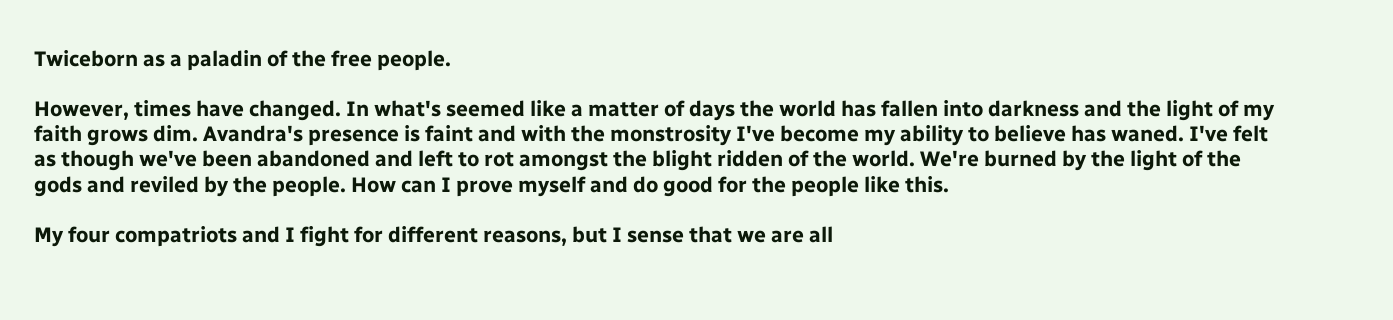Twiceborn as a paladin of the free people.

However, times have changed. In what's seemed like a matter of days the world has fallen into darkness and the light of my faith grows dim. Avandra's presence is faint and with the monstrosity I've become my ability to believe has waned. I've felt as though we've been abandoned and left to rot amongst the blight ridden of the world. We're burned by the light of the gods and reviled by the people. How can I prove myself and do good for the people like this.

My four compatriots and I fight for different reasons, but I sense that we are all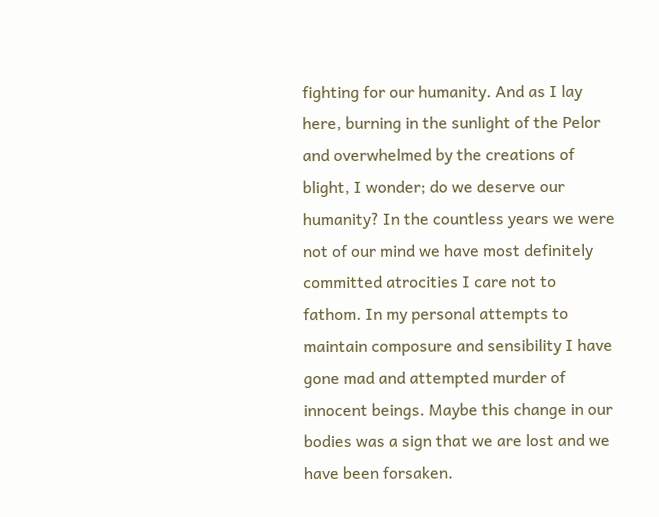fighting for our humanity. And as I lay here, burning in the sunlight of the Pelor and overwhelmed by the creations of blight, I wonder; do we deserve our humanity? In the countless years we were not of our mind we have most definitely committed atrocities I care not to fathom. In my personal attempts to maintain composure and sensibility I have gone mad and attempted murder of innocent beings. Maybe this change in our bodies was a sign that we are lost and we have been forsaken.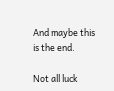And maybe this is the end.

Not all luck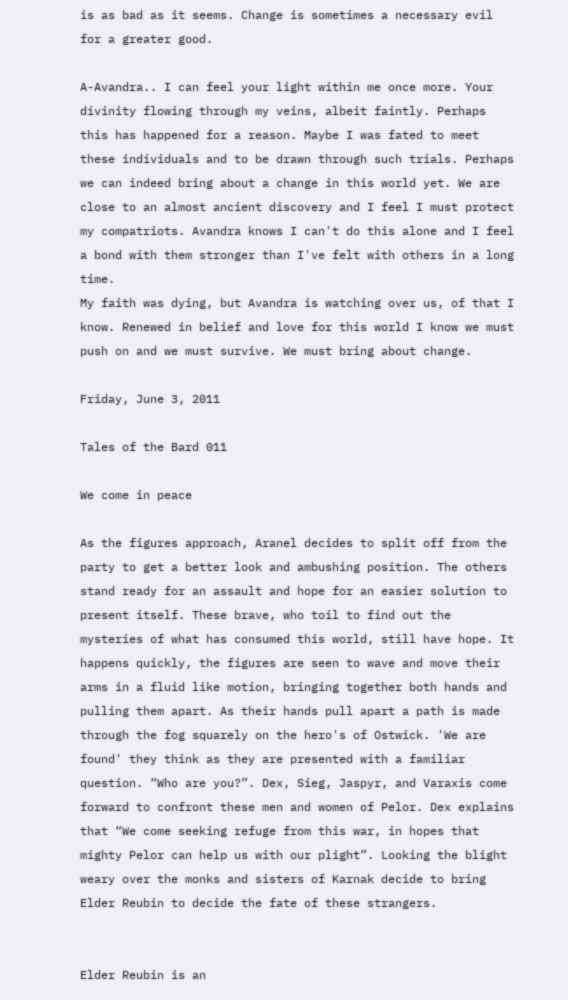is as bad as it seems. Change is sometimes a necessary evil for a greater good.

A-Avandra.. I can feel your light within me once more. Your divinity flowing through my veins, albeit faintly. Perhaps this has happened for a reason. Maybe I was fated to meet these individuals and to be drawn through such trials. Perhaps we can indeed bring about a change in this world yet. We are close to an almost ancient discovery and I feel I must protect my compatriots. Avandra knows I can't do this alone and I feel a bond with them stronger than I've felt with others in a long time.
My faith was dying, but Avandra is watching over us, of that I know. Renewed in belief and love for this world I know we must push on and we must survive. We must bring about change.

Friday, June 3, 2011

Tales of the Bard 011

We come in peace

As the figures approach, Aranel decides to split off from the party to get a better look and ambushing position. The others stand ready for an assault and hope for an easier solution to present itself. These brave, who toil to find out the mysteries of what has consumed this world, still have hope. It happens quickly, the figures are seen to wave and move their arms in a fluid like motion, bringing together both hands and pulling them apart. As their hands pull apart a path is made through the fog squarely on the hero's of Ostwick. 'We are found' they think as they are presented with a familiar question. “Who are you?”. Dex, Sieg, Jaspyr, and Varaxis come forward to confront these men and women of Pelor. Dex explains that “We come seeking refuge from this war, in hopes that mighty Pelor can help us with our plight”. Looking the blight weary over the monks and sisters of Karnak decide to bring Elder Reubin to decide the fate of these strangers.


Elder Reubin is an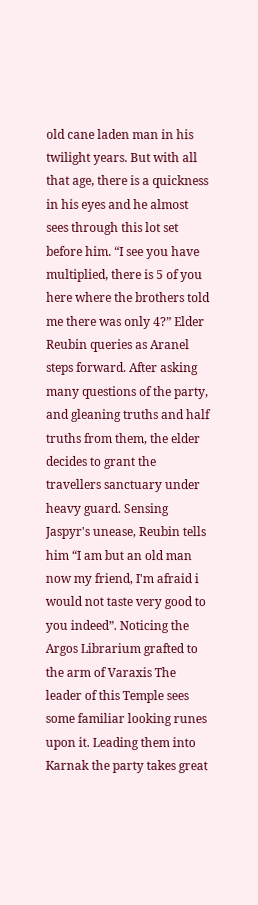old cane laden man in his twilight years. But with all that age, there is a quickness in his eyes and he almost sees through this lot set before him. “I see you have multiplied, there is 5 of you here where the brothers told me there was only 4?” Elder Reubin queries as Aranel steps forward. After asking many questions of the party, and gleaning truths and half truths from them, the elder decides to grant the travellers sanctuary under heavy guard. Sensing Jaspyr's unease, Reubin tells him “I am but an old man now my friend, I'm afraid i would not taste very good to you indeed”. Noticing the Argos Librarium grafted to the arm of Varaxis The leader of this Temple sees some familiar looking runes upon it. Leading them into Karnak the party takes great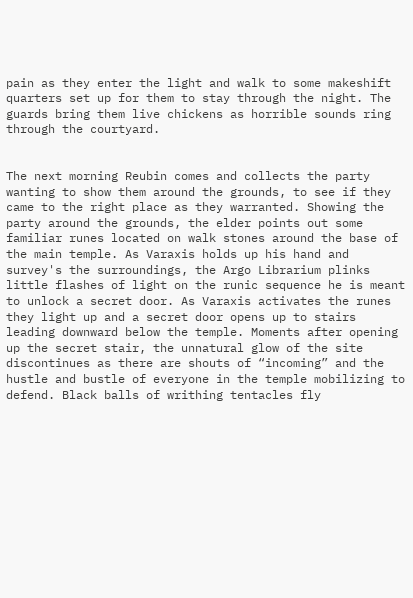pain as they enter the light and walk to some makeshift quarters set up for them to stay through the night. The guards bring them live chickens as horrible sounds ring through the courtyard.


The next morning Reubin comes and collects the party wanting to show them around the grounds, to see if they came to the right place as they warranted. Showing the party around the grounds, the elder points out some familiar runes located on walk stones around the base of the main temple. As Varaxis holds up his hand and survey's the surroundings, the Argo Librarium plinks little flashes of light on the runic sequence he is meant to unlock a secret door. As Varaxis activates the runes they light up and a secret door opens up to stairs leading downward below the temple. Moments after opening up the secret stair, the unnatural glow of the site discontinues as there are shouts of “incoming” and the hustle and bustle of everyone in the temple mobilizing to defend. Black balls of writhing tentacles fly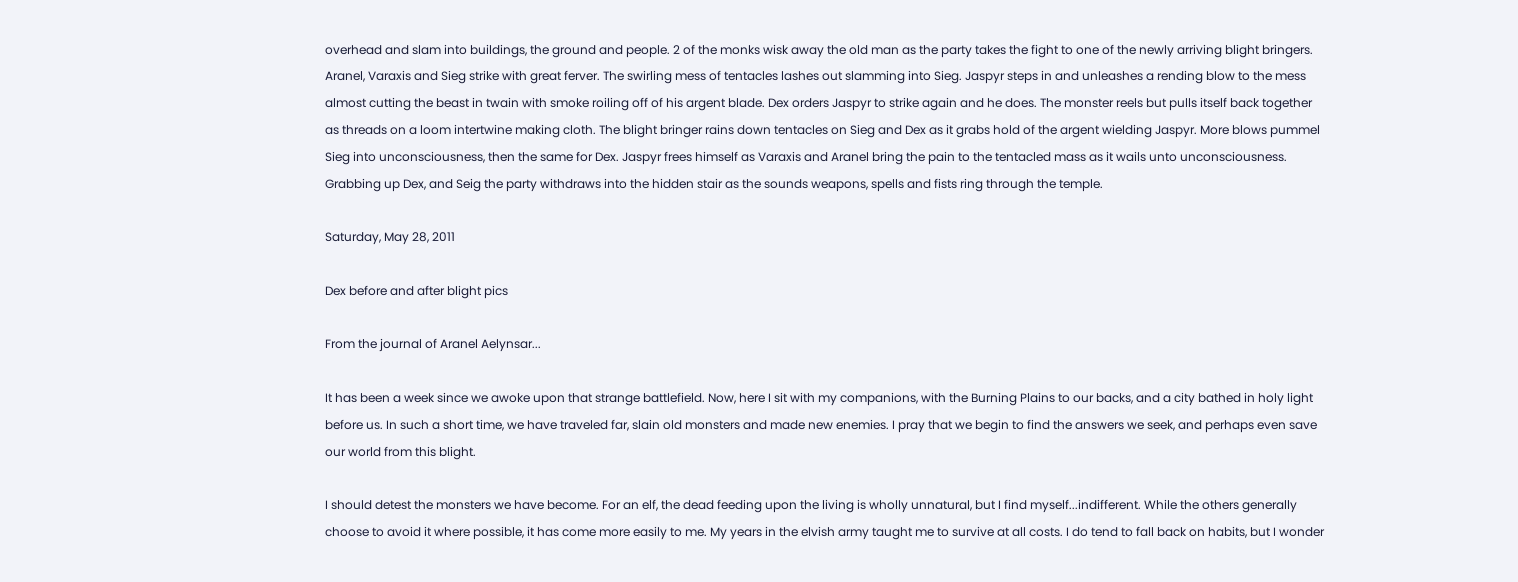overhead and slam into buildings, the ground and people. 2 of the monks wisk away the old man as the party takes the fight to one of the newly arriving blight bringers. Aranel, Varaxis and Sieg strike with great ferver. The swirling mess of tentacles lashes out slamming into Sieg. Jaspyr steps in and unleashes a rending blow to the mess almost cutting the beast in twain with smoke roiling off of his argent blade. Dex orders Jaspyr to strike again and he does. The monster reels but pulls itself back together as threads on a loom intertwine making cloth. The blight bringer rains down tentacles on Sieg and Dex as it grabs hold of the argent wielding Jaspyr. More blows pummel Sieg into unconsciousness, then the same for Dex. Jaspyr frees himself as Varaxis and Aranel bring the pain to the tentacled mass as it wails unto unconsciousness. Grabbing up Dex, and Seig the party withdraws into the hidden stair as the sounds weapons, spells and fists ring through the temple.

Saturday, May 28, 2011

Dex before and after blight pics

From the journal of Aranel Aelynsar...

It has been a week since we awoke upon that strange battlefield. Now, here I sit with my companions, with the Burning Plains to our backs, and a city bathed in holy light before us. In such a short time, we have traveled far, slain old monsters and made new enemies. I pray that we begin to find the answers we seek, and perhaps even save our world from this blight.

I should detest the monsters we have become. For an elf, the dead feeding upon the living is wholly unnatural, but I find myself...indifferent. While the others generally choose to avoid it where possible, it has come more easily to me. My years in the elvish army taught me to survive at all costs. I do tend to fall back on habits, but I wonder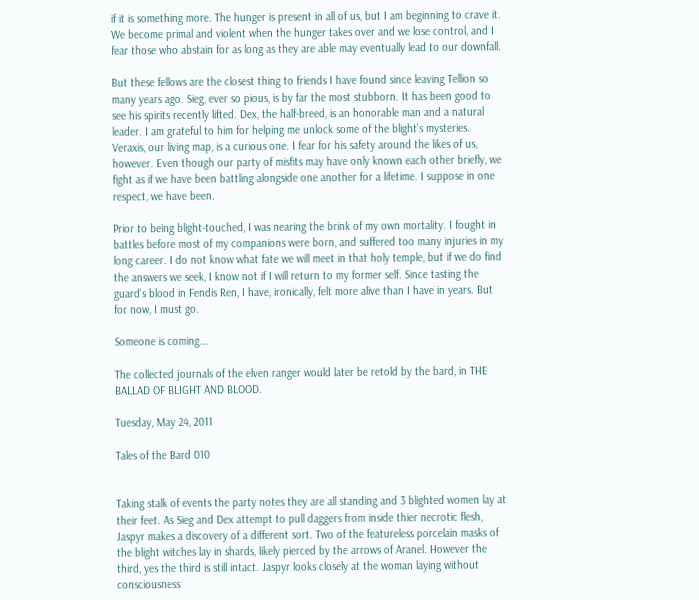if it is something more. The hunger is present in all of us, but I am beginning to crave it. We become primal and violent when the hunger takes over and we lose control, and I fear those who abstain for as long as they are able may eventually lead to our downfall.

But these fellows are the closest thing to friends I have found since leaving Tellion so many years ago. Sieg, ever so pious, is by far the most stubborn. It has been good to see his spirits recently lifted. Dex, the half-breed, is an honorable man and a natural leader. I am grateful to him for helping me unlock some of the blight's mysteries. Veraxis, our living map, is a curious one. I fear for his safety around the likes of us, however. Even though our party of misfits may have only known each other briefly, we fight as if we have been battling alongside one another for a lifetime. I suppose in one respect, we have been.

Prior to being blight-touched, I was nearing the brink of my own mortality. I fought in battles before most of my companions were born, and suffered too many injuries in my long career. I do not know what fate we will meet in that holy temple, but if we do find the answers we seek, I know not if I will return to my former self. Since tasting the guard's blood in Fendis Ren, I have, ironically, felt more alive than I have in years. But for now, I must go.

Someone is coming...

The collected journals of the elven ranger would later be retold by the bard, in THE BALLAD OF BLIGHT AND BLOOD.

Tuesday, May 24, 2011

Tales of the Bard 010


Taking stalk of events the party notes they are all standing and 3 blighted women lay at their feet. As Sieg and Dex attempt to pull daggers from inside thier necrotic flesh, Jaspyr makes a discovery of a different sort. Two of the featureless porcelain masks of the blight witches lay in shards, likely pierced by the arrows of Aranel. However the third, yes the third is still intact. Jaspyr looks closely at the woman laying without consciousness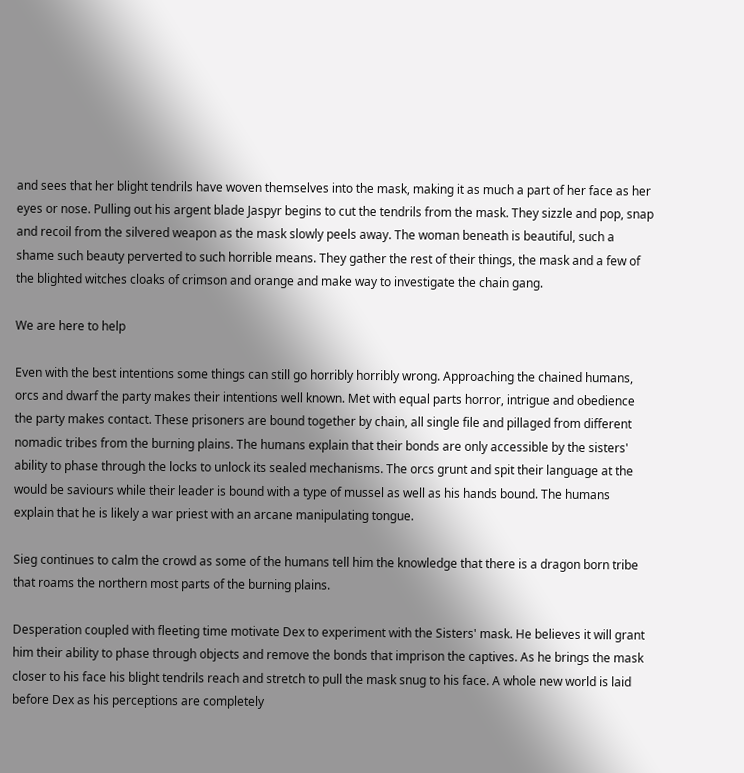and sees that her blight tendrils have woven themselves into the mask, making it as much a part of her face as her eyes or nose. Pulling out his argent blade Jaspyr begins to cut the tendrils from the mask. They sizzle and pop, snap and recoil from the silvered weapon as the mask slowly peels away. The woman beneath is beautiful, such a shame such beauty perverted to such horrible means. They gather the rest of their things, the mask and a few of the blighted witches cloaks of crimson and orange and make way to investigate the chain gang.

We are here to help

Even with the best intentions some things can still go horribly horribly wrong. Approaching the chained humans, orcs and dwarf the party makes their intentions well known. Met with equal parts horror, intrigue and obedience the party makes contact. These prisoners are bound together by chain, all single file and pillaged from different nomadic tribes from the burning plains. The humans explain that their bonds are only accessible by the sisters' ability to phase through the locks to unlock its sealed mechanisms. The orcs grunt and spit their language at the would be saviours while their leader is bound with a type of mussel as well as his hands bound. The humans explain that he is likely a war priest with an arcane manipulating tongue.

Sieg continues to calm the crowd as some of the humans tell him the knowledge that there is a dragon born tribe that roams the northern most parts of the burning plains.

Desperation coupled with fleeting time motivate Dex to experiment with the Sisters' mask. He believes it will grant him their ability to phase through objects and remove the bonds that imprison the captives. As he brings the mask closer to his face his blight tendrils reach and stretch to pull the mask snug to his face. A whole new world is laid before Dex as his perceptions are completely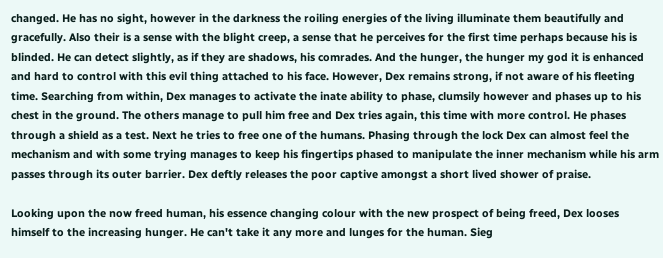changed. He has no sight, however in the darkness the roiling energies of the living illuminate them beautifully and gracefully. Also their is a sense with the blight creep, a sense that he perceives for the first time perhaps because his is blinded. He can detect slightly, as if they are shadows, his comrades. And the hunger, the hunger my god it is enhanced and hard to control with this evil thing attached to his face. However, Dex remains strong, if not aware of his fleeting time. Searching from within, Dex manages to activate the inate ability to phase, clumsily however and phases up to his chest in the ground. The others manage to pull him free and Dex tries again, this time with more control. He phases through a shield as a test. Next he tries to free one of the humans. Phasing through the lock Dex can almost feel the mechanism and with some trying manages to keep his fingertips phased to manipulate the inner mechanism while his arm passes through its outer barrier. Dex deftly releases the poor captive amongst a short lived shower of praise.

Looking upon the now freed human, his essence changing colour with the new prospect of being freed, Dex looses himself to the increasing hunger. He can't take it any more and lunges for the human. Sieg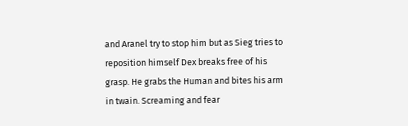and Aranel try to stop him but as Sieg tries to reposition himself Dex breaks free of his grasp. He grabs the Human and bites his arm in twain. Screaming and fear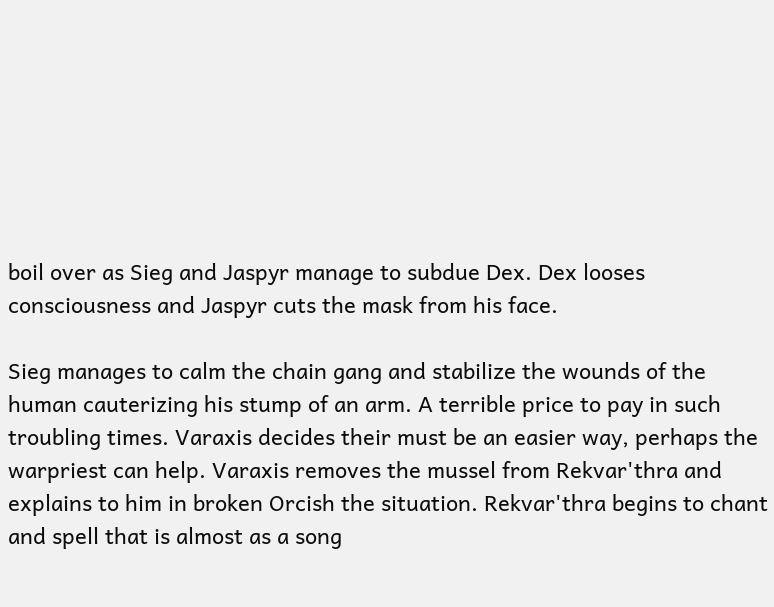boil over as Sieg and Jaspyr manage to subdue Dex. Dex looses consciousness and Jaspyr cuts the mask from his face.

Sieg manages to calm the chain gang and stabilize the wounds of the human cauterizing his stump of an arm. A terrible price to pay in such troubling times. Varaxis decides their must be an easier way, perhaps the warpriest can help. Varaxis removes the mussel from Rekvar'thra and explains to him in broken Orcish the situation. Rekvar'thra begins to chant and spell that is almost as a song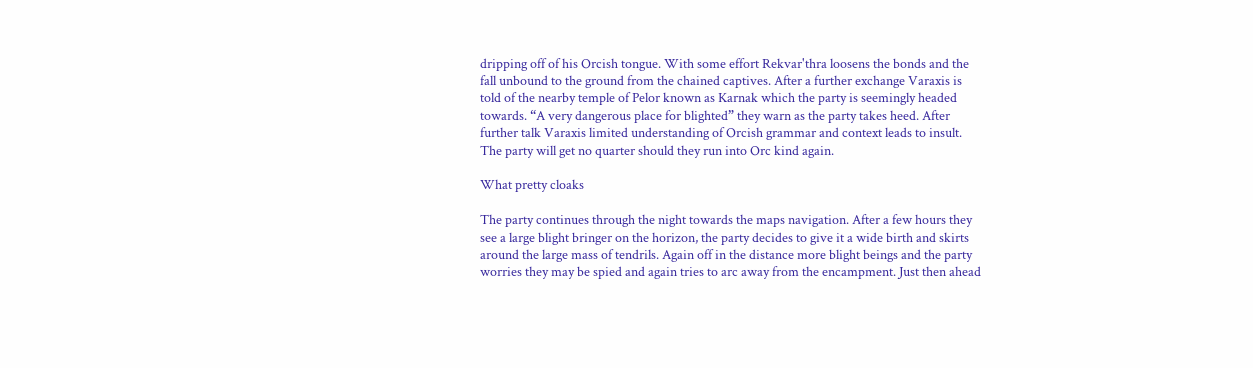dripping off of his Orcish tongue. With some effort Rekvar'thra loosens the bonds and the fall unbound to the ground from the chained captives. After a further exchange Varaxis is told of the nearby temple of Pelor known as Karnak which the party is seemingly headed towards. “A very dangerous place for blighted” they warn as the party takes heed. After further talk Varaxis limited understanding of Orcish grammar and context leads to insult. The party will get no quarter should they run into Orc kind again.

What pretty cloaks

The party continues through the night towards the maps navigation. After a few hours they see a large blight bringer on the horizon, the party decides to give it a wide birth and skirts around the large mass of tendrils. Again off in the distance more blight beings and the party worries they may be spied and again tries to arc away from the encampment. Just then ahead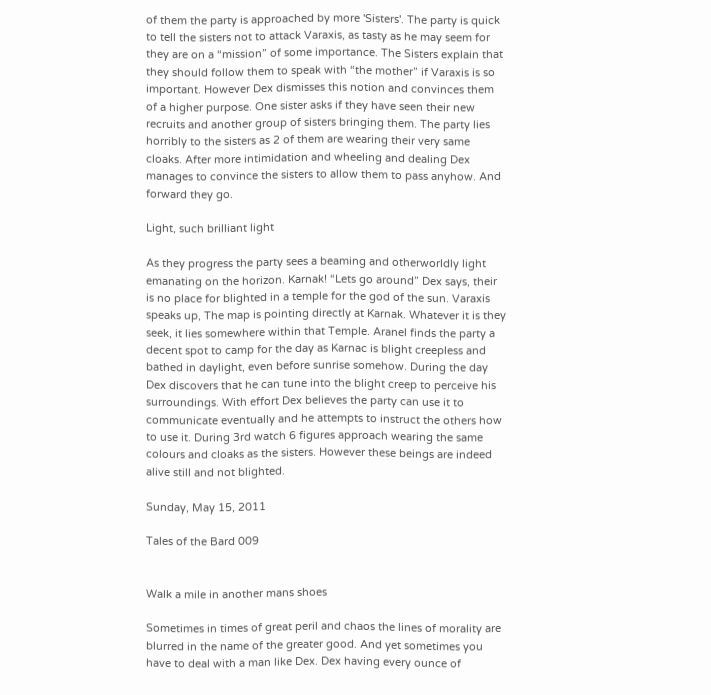of them the party is approached by more 'Sisters'. The party is quick to tell the sisters not to attack Varaxis, as tasty as he may seem for they are on a “mission” of some importance. The Sisters explain that they should follow them to speak with “the mother” if Varaxis is so important. However Dex dismisses this notion and convinces them of a higher purpose. One sister asks if they have seen their new recruits and another group of sisters bringing them. The party lies horribly to the sisters as 2 of them are wearing their very same cloaks. After more intimidation and wheeling and dealing Dex manages to convince the sisters to allow them to pass anyhow. And forward they go.

Light, such brilliant light

As they progress the party sees a beaming and otherworldly light emanating on the horizon. Karnak! “Lets go around” Dex says, their is no place for blighted in a temple for the god of the sun. Varaxis speaks up, The map is pointing directly at Karnak. Whatever it is they seek, it lies somewhere within that Temple. Aranel finds the party a decent spot to camp for the day as Karnac is blight creepless and bathed in daylight, even before sunrise somehow. During the day Dex discovers that he can tune into the blight creep to perceive his surroundings. With effort Dex believes the party can use it to communicate eventually and he attempts to instruct the others how to use it. During 3rd watch 6 figures approach wearing the same colours and cloaks as the sisters. However these beings are indeed alive still and not blighted.

Sunday, May 15, 2011

Tales of the Bard 009


Walk a mile in another mans shoes

Sometimes in times of great peril and chaos the lines of morality are blurred in the name of the greater good. And yet sometimes you have to deal with a man like Dex. Dex having every ounce of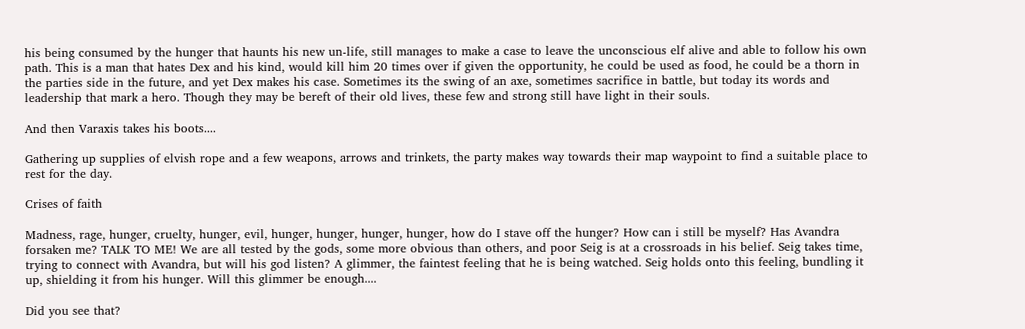his being consumed by the hunger that haunts his new un-life, still manages to make a case to leave the unconscious elf alive and able to follow his own path. This is a man that hates Dex and his kind, would kill him 20 times over if given the opportunity, he could be used as food, he could be a thorn in the parties side in the future, and yet Dex makes his case. Sometimes its the swing of an axe, sometimes sacrifice in battle, but today its words and leadership that mark a hero. Though they may be bereft of their old lives, these few and strong still have light in their souls.

And then Varaxis takes his boots....

Gathering up supplies of elvish rope and a few weapons, arrows and trinkets, the party makes way towards their map waypoint to find a suitable place to rest for the day.

Crises of faith

Madness, rage, hunger, cruelty, hunger, evil, hunger, hunger, hunger, hunger, how do I stave off the hunger? How can i still be myself? Has Avandra forsaken me? TALK TO ME! We are all tested by the gods, some more obvious than others, and poor Seig is at a crossroads in his belief. Seig takes time, trying to connect with Avandra, but will his god listen? A glimmer, the faintest feeling that he is being watched. Seig holds onto this feeling, bundling it up, shielding it from his hunger. Will this glimmer be enough....

Did you see that?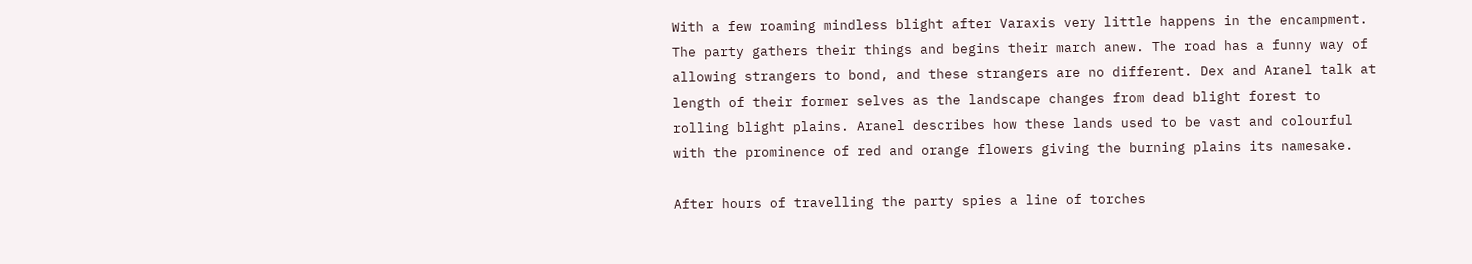With a few roaming mindless blight after Varaxis very little happens in the encampment. The party gathers their things and begins their march anew. The road has a funny way of allowing strangers to bond, and these strangers are no different. Dex and Aranel talk at length of their former selves as the landscape changes from dead blight forest to rolling blight plains. Aranel describes how these lands used to be vast and colourful with the prominence of red and orange flowers giving the burning plains its namesake.

After hours of travelling the party spies a line of torches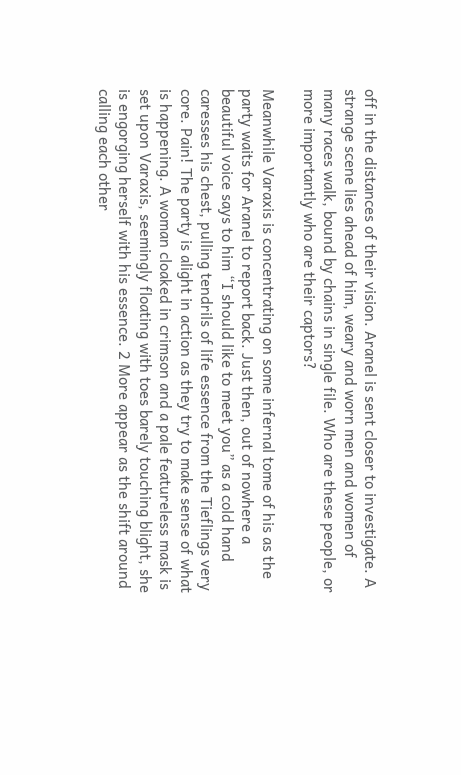off in the distances of their vision. Aranel is sent closer to investigate. A strange scene lies ahead of him, weary and worn men and women of many races walk, bound by chains in single file. Who are these people, or more importantly who are their captors?

Meanwhile Varaxis is concentrating on some infernal tome of his as the party waits for Aranel to report back. Just then, out of nowhere a beautiful voice says to him “I should like to meet you” as a cold hand caresses his chest, pulling tendrils of life essence from the Tieflings very core. Pain! The party is alight in action as they try to make sense of what is happening. A woman cloaked in crimson and a pale featureless mask is set upon Varaxis, seemingly floating with toes barely touching blight, she is engorging herself with his essence. 2 More appear as the shift around calling each other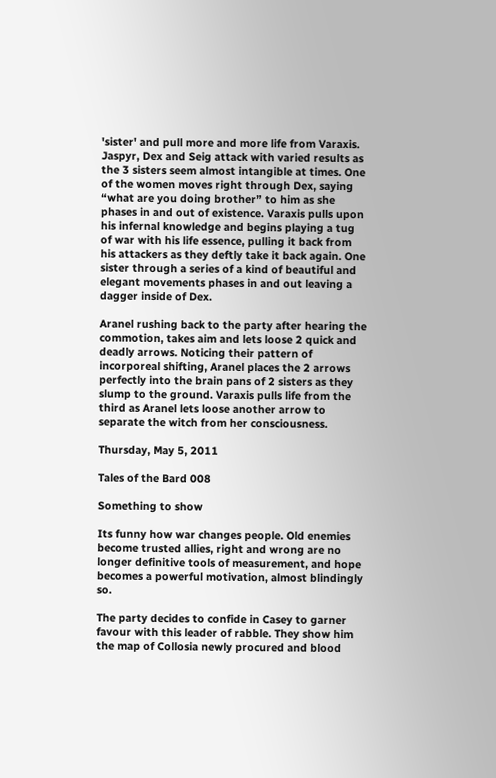'sister' and pull more and more life from Varaxis. Jaspyr, Dex and Seig attack with varied results as the 3 sisters seem almost intangible at times. One of the women moves right through Dex, saying “what are you doing brother” to him as she phases in and out of existence. Varaxis pulls upon his infernal knowledge and begins playing a tug of war with his life essence, pulling it back from his attackers as they deftly take it back again. One sister through a series of a kind of beautiful and elegant movements phases in and out leaving a dagger inside of Dex.

Aranel rushing back to the party after hearing the commotion, takes aim and lets loose 2 quick and deadly arrows. Noticing their pattern of incorporeal shifting, Aranel places the 2 arrows perfectly into the brain pans of 2 sisters as they slump to the ground. Varaxis pulls life from the third as Aranel lets loose another arrow to separate the witch from her consciousness.

Thursday, May 5, 2011

Tales of the Bard 008

Something to show

Its funny how war changes people. Old enemies become trusted allies, right and wrong are no longer definitive tools of measurement, and hope becomes a powerful motivation, almost blindingly so.

The party decides to confide in Casey to garner favour with this leader of rabble. They show him the map of Collosia newly procured and blood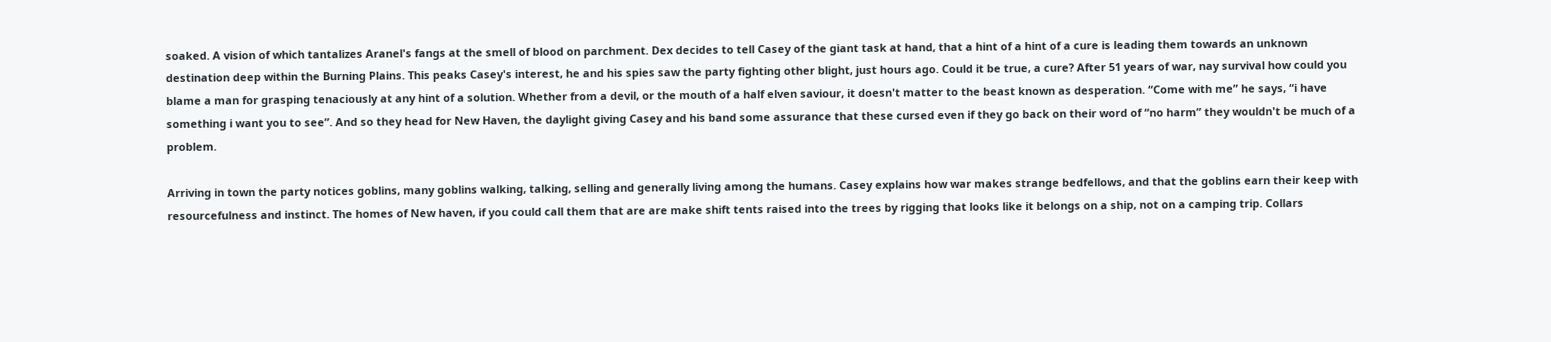soaked. A vision of which tantalizes Aranel's fangs at the smell of blood on parchment. Dex decides to tell Casey of the giant task at hand, that a hint of a hint of a cure is leading them towards an unknown destination deep within the Burning Plains. This peaks Casey's interest, he and his spies saw the party fighting other blight, just hours ago. Could it be true, a cure? After 51 years of war, nay survival how could you blame a man for grasping tenaciously at any hint of a solution. Whether from a devil, or the mouth of a half elven saviour, it doesn't matter to the beast known as desperation. “Come with me” he says, “i have something i want you to see”. And so they head for New Haven, the daylight giving Casey and his band some assurance that these cursed even if they go back on their word of “no harm” they wouldn't be much of a problem.

Arriving in town the party notices goblins, many goblins walking, talking, selling and generally living among the humans. Casey explains how war makes strange bedfellows, and that the goblins earn their keep with resourcefulness and instinct. The homes of New haven, if you could call them that are are make shift tents raised into the trees by rigging that looks like it belongs on a ship, not on a camping trip. Collars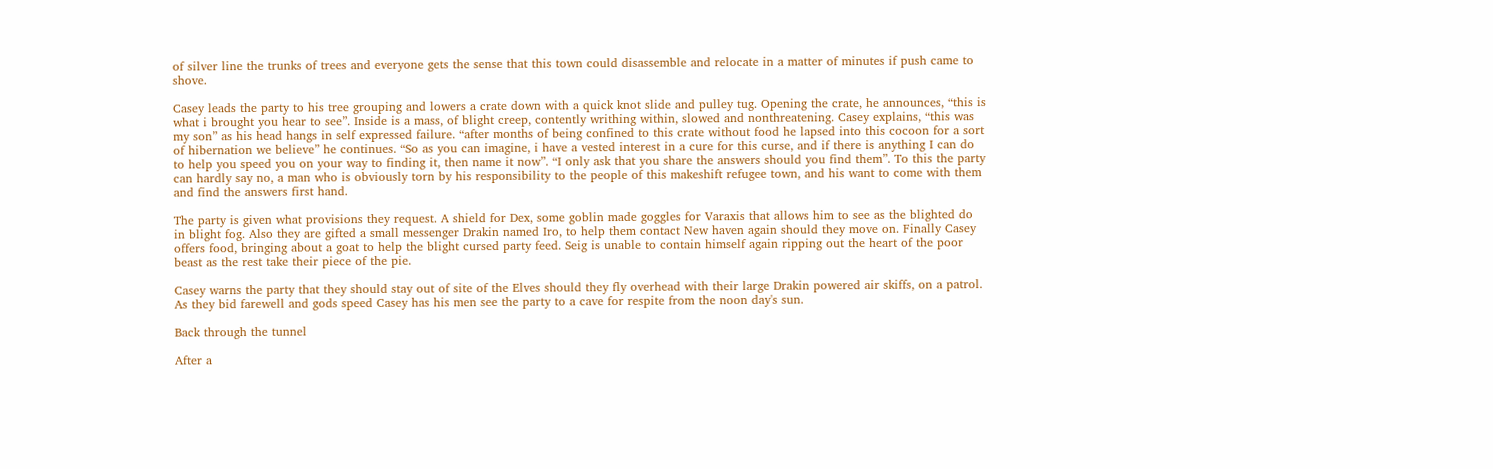of silver line the trunks of trees and everyone gets the sense that this town could disassemble and relocate in a matter of minutes if push came to shove.

Casey leads the party to his tree grouping and lowers a crate down with a quick knot slide and pulley tug. Opening the crate, he announces, “this is what i brought you hear to see”. Inside is a mass, of blight creep, contently writhing within, slowed and nonthreatening. Casey explains, “this was my son” as his head hangs in self expressed failure. “after months of being confined to this crate without food he lapsed into this cocoon for a sort of hibernation we believe” he continues. “So as you can imagine, i have a vested interest in a cure for this curse, and if there is anything I can do to help you speed you on your way to finding it, then name it now”. “I only ask that you share the answers should you find them”. To this the party can hardly say no, a man who is obviously torn by his responsibility to the people of this makeshift refugee town, and his want to come with them and find the answers first hand.

The party is given what provisions they request. A shield for Dex, some goblin made goggles for Varaxis that allows him to see as the blighted do in blight fog. Also they are gifted a small messenger Drakin named Iro, to help them contact New haven again should they move on. Finally Casey offers food, bringing about a goat to help the blight cursed party feed. Seig is unable to contain himself again ripping out the heart of the poor beast as the rest take their piece of the pie.

Casey warns the party that they should stay out of site of the Elves should they fly overhead with their large Drakin powered air skiffs, on a patrol. As they bid farewell and gods speed Casey has his men see the party to a cave for respite from the noon day's sun.

Back through the tunnel

After a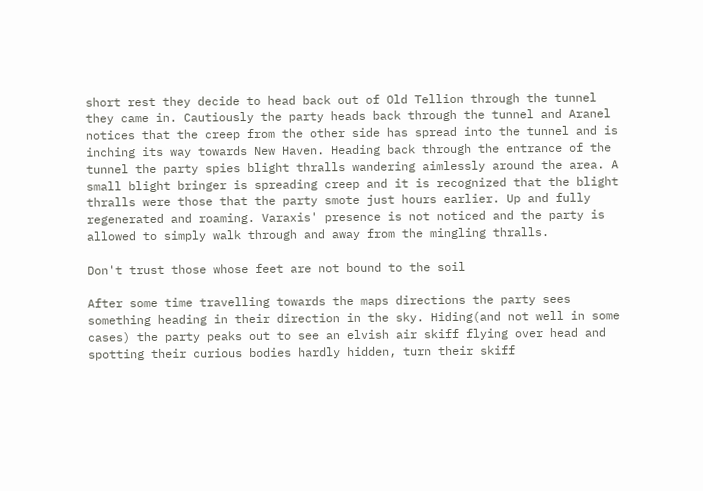short rest they decide to head back out of Old Tellion through the tunnel they came in. Cautiously the party heads back through the tunnel and Aranel notices that the creep from the other side has spread into the tunnel and is inching its way towards New Haven. Heading back through the entrance of the tunnel the party spies blight thralls wandering aimlessly around the area. A small blight bringer is spreading creep and it is recognized that the blight thralls were those that the party smote just hours earlier. Up and fully regenerated and roaming. Varaxis' presence is not noticed and the party is allowed to simply walk through and away from the mingling thralls.

Don't trust those whose feet are not bound to the soil

After some time travelling towards the maps directions the party sees something heading in their direction in the sky. Hiding(and not well in some cases) the party peaks out to see an elvish air skiff flying over head and spotting their curious bodies hardly hidden, turn their skiff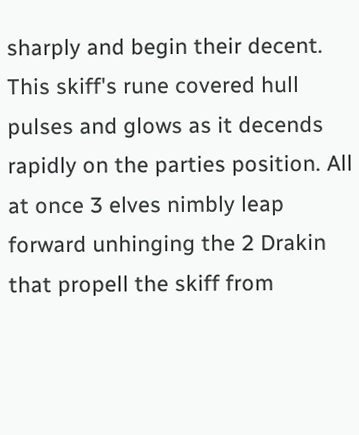sharply and begin their decent. This skiff's rune covered hull pulses and glows as it decends rapidly on the parties position. All at once 3 elves nimbly leap forward unhinging the 2 Drakin that propell the skiff from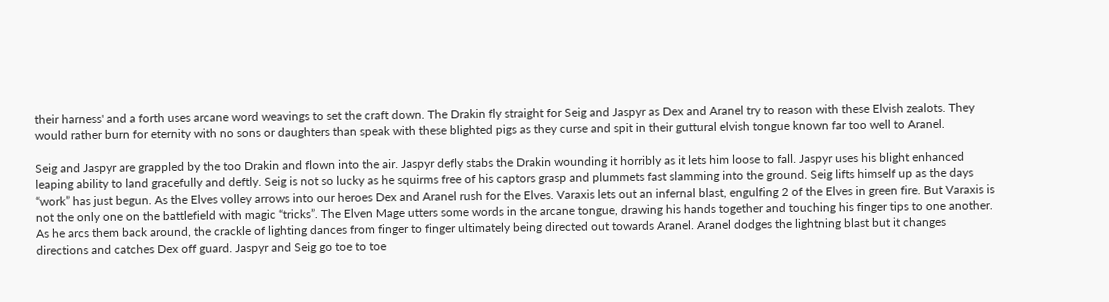their harness' and a forth uses arcane word weavings to set the craft down. The Drakin fly straight for Seig and Jaspyr as Dex and Aranel try to reason with these Elvish zealots. They would rather burn for eternity with no sons or daughters than speak with these blighted pigs as they curse and spit in their guttural elvish tongue known far too well to Aranel.

Seig and Jaspyr are grappled by the too Drakin and flown into the air. Jaspyr defly stabs the Drakin wounding it horribly as it lets him loose to fall. Jaspyr uses his blight enhanced leaping ability to land gracefully and deftly. Seig is not so lucky as he squirms free of his captors grasp and plummets fast slamming into the ground. Seig lifts himself up as the days “work” has just begun. As the Elves volley arrows into our heroes Dex and Aranel rush for the Elves. Varaxis lets out an infernal blast, engulfing 2 of the Elves in green fire. But Varaxis is not the only one on the battlefield with magic “tricks”. The Elven Mage utters some words in the arcane tongue, drawing his hands together and touching his finger tips to one another. As he arcs them back around, the crackle of lighting dances from finger to finger ultimately being directed out towards Aranel. Aranel dodges the lightning blast but it changes directions and catches Dex off guard. Jaspyr and Seig go toe to toe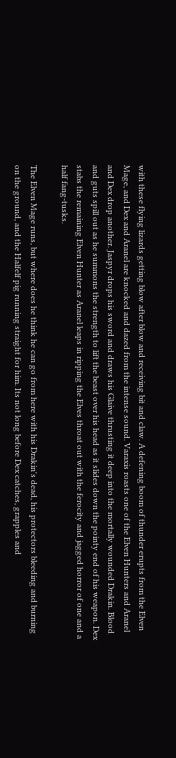with these flying lizards getting blow after blow and receiving bit and claw. A defening boom of thunder erupts from the Elven Mage, and Dex and Aranel are knocked and dazed from the intense sound. Varaxis roasts one of the Elven Hunters and Aranel and Dex drop another. Jaspyr drops his sword and draws his Glaive thrusting it deep into the mortally wounded Drakin. Blood and guts spill out as he summons the strength to lift the beast over his head as it slides down the pointy end of his weapon. Dex stabs the remaining Elven Hunter as Aranel leaps in ripping the Elves throat out with the ferocity and jagged horror of one and a half fang-tusks.

The Elven Mage runs, but where does he think he can go from here with his Drakin's dead, his protectors bleeding and burning on the ground, and the Halfelf pig running straight for him. Its not long before Dex catches, grapples and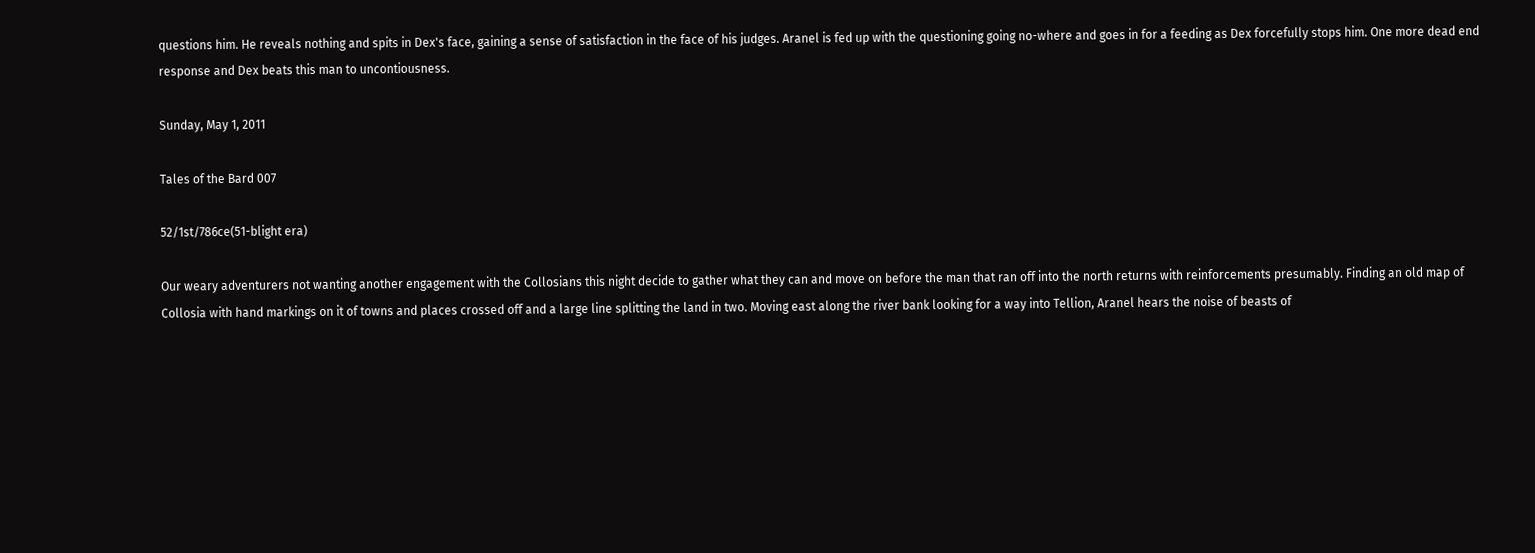questions him. He reveals nothing and spits in Dex's face, gaining a sense of satisfaction in the face of his judges. Aranel is fed up with the questioning going no-where and goes in for a feeding as Dex forcefully stops him. One more dead end response and Dex beats this man to uncontiousness.

Sunday, May 1, 2011

Tales of the Bard 007

52/1st/786ce(51-blight era)

Our weary adventurers not wanting another engagement with the Collosians this night decide to gather what they can and move on before the man that ran off into the north returns with reinforcements presumably. Finding an old map of Collosia with hand markings on it of towns and places crossed off and a large line splitting the land in two. Moving east along the river bank looking for a way into Tellion, Aranel hears the noise of beasts of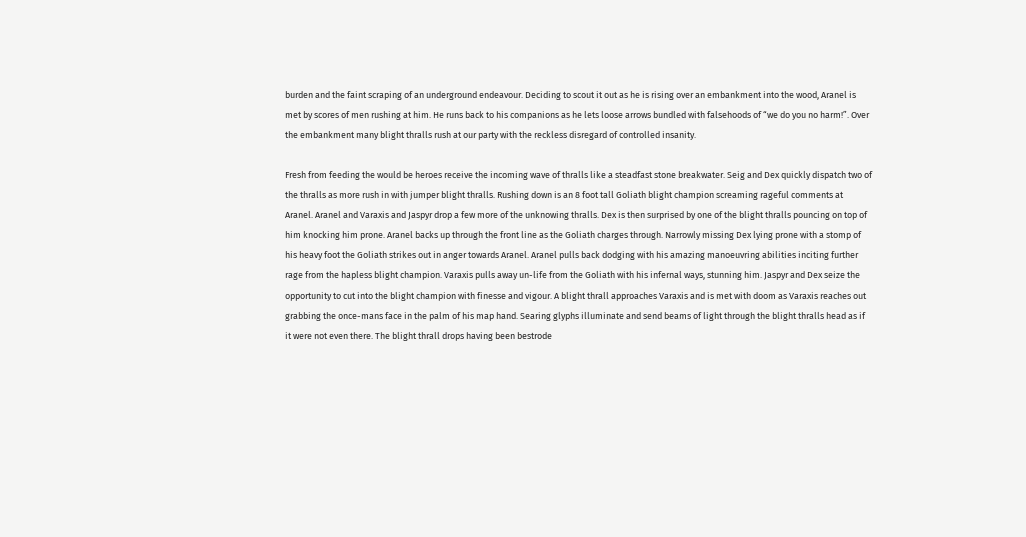burden and the faint scraping of an underground endeavour. Deciding to scout it out as he is rising over an embankment into the wood, Aranel is met by scores of men rushing at him. He runs back to his companions as he lets loose arrows bundled with falsehoods of “we do you no harm!”. Over the embankment many blight thralls rush at our party with the reckless disregard of controlled insanity.

Fresh from feeding the would be heroes receive the incoming wave of thralls like a steadfast stone breakwater. Seig and Dex quickly dispatch two of the thralls as more rush in with jumper blight thralls. Rushing down is an 8 foot tall Goliath blight champion screaming rageful comments at Aranel. Aranel and Varaxis and Jaspyr drop a few more of the unknowing thralls. Dex is then surprised by one of the blight thralls pouncing on top of him knocking him prone. Aranel backs up through the front line as the Goliath charges through. Narrowly missing Dex lying prone with a stomp of his heavy foot the Goliath strikes out in anger towards Aranel. Aranel pulls back dodging with his amazing manoeuvring abilities inciting further rage from the hapless blight champion. Varaxis pulls away un-life from the Goliath with his infernal ways, stunning him. Jaspyr and Dex seize the opportunity to cut into the blight champion with finesse and vigour. A blight thrall approaches Varaxis and is met with doom as Varaxis reaches out grabbing the once-mans face in the palm of his map hand. Searing glyphs illuminate and send beams of light through the blight thralls head as if it were not even there. The blight thrall drops having been bestrode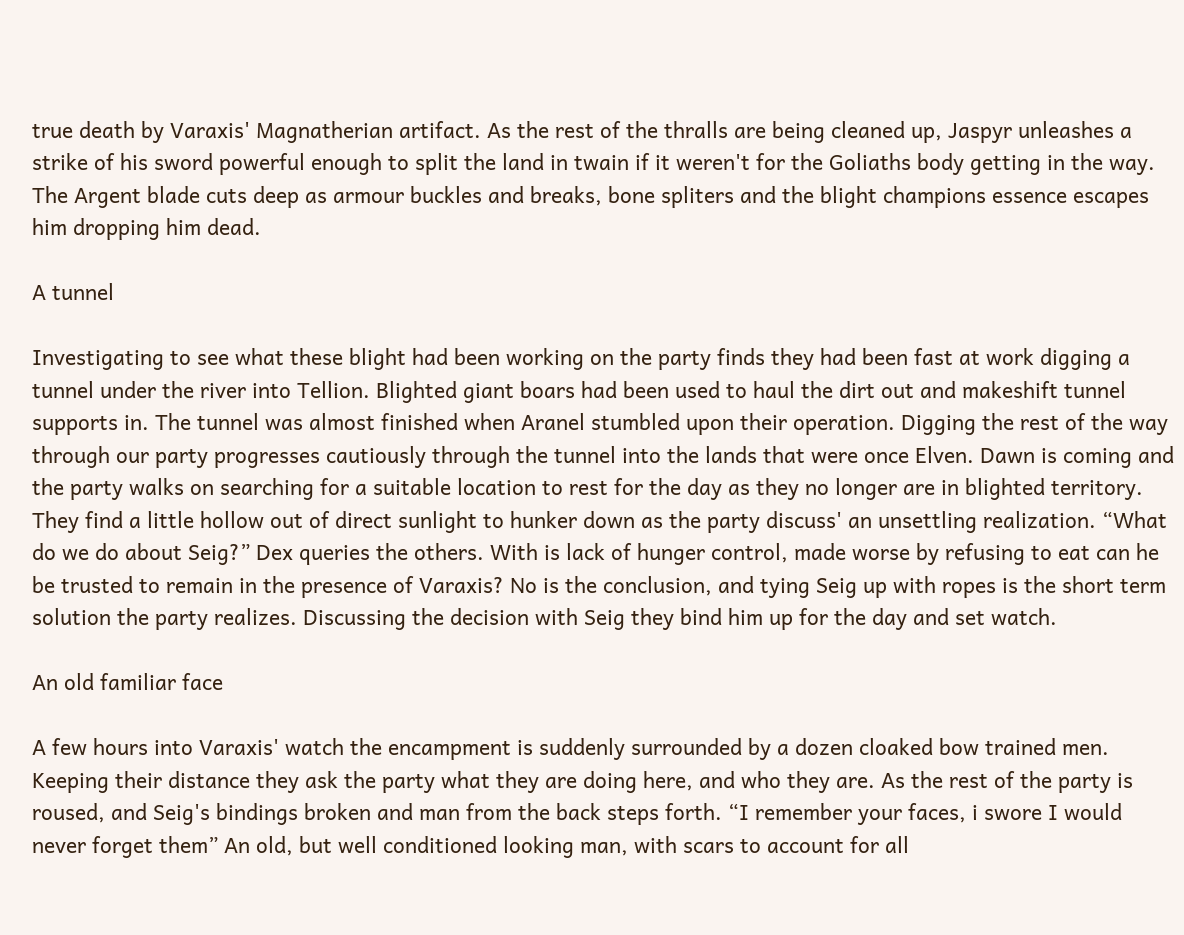true death by Varaxis' Magnatherian artifact. As the rest of the thralls are being cleaned up, Jaspyr unleashes a strike of his sword powerful enough to split the land in twain if it weren't for the Goliaths body getting in the way. The Argent blade cuts deep as armour buckles and breaks, bone spliters and the blight champions essence escapes him dropping him dead.

A tunnel

Investigating to see what these blight had been working on the party finds they had been fast at work digging a tunnel under the river into Tellion. Blighted giant boars had been used to haul the dirt out and makeshift tunnel supports in. The tunnel was almost finished when Aranel stumbled upon their operation. Digging the rest of the way through our party progresses cautiously through the tunnel into the lands that were once Elven. Dawn is coming and the party walks on searching for a suitable location to rest for the day as they no longer are in blighted territory. They find a little hollow out of direct sunlight to hunker down as the party discuss' an unsettling realization. “What do we do about Seig?” Dex queries the others. With is lack of hunger control, made worse by refusing to eat can he be trusted to remain in the presence of Varaxis? No is the conclusion, and tying Seig up with ropes is the short term solution the party realizes. Discussing the decision with Seig they bind him up for the day and set watch.

An old familiar face

A few hours into Varaxis' watch the encampment is suddenly surrounded by a dozen cloaked bow trained men. Keeping their distance they ask the party what they are doing here, and who they are. As the rest of the party is roused, and Seig's bindings broken and man from the back steps forth. “I remember your faces, i swore I would never forget them” An old, but well conditioned looking man, with scars to account for all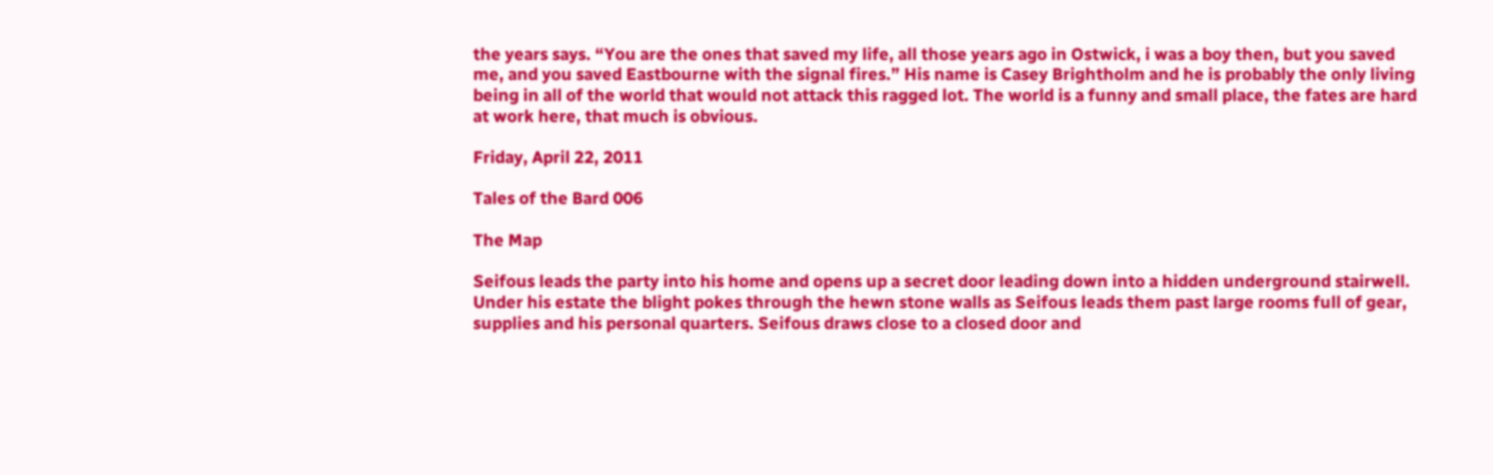the years says. “You are the ones that saved my life, all those years ago in Ostwick, i was a boy then, but you saved me, and you saved Eastbourne with the signal fires.” His name is Casey Brightholm and he is probably the only living being in all of the world that would not attack this ragged lot. The world is a funny and small place, the fates are hard at work here, that much is obvious.

Friday, April 22, 2011

Tales of the Bard 006

The Map

Seifous leads the party into his home and opens up a secret door leading down into a hidden underground stairwell. Under his estate the blight pokes through the hewn stone walls as Seifous leads them past large rooms full of gear, supplies and his personal quarters. Seifous draws close to a closed door and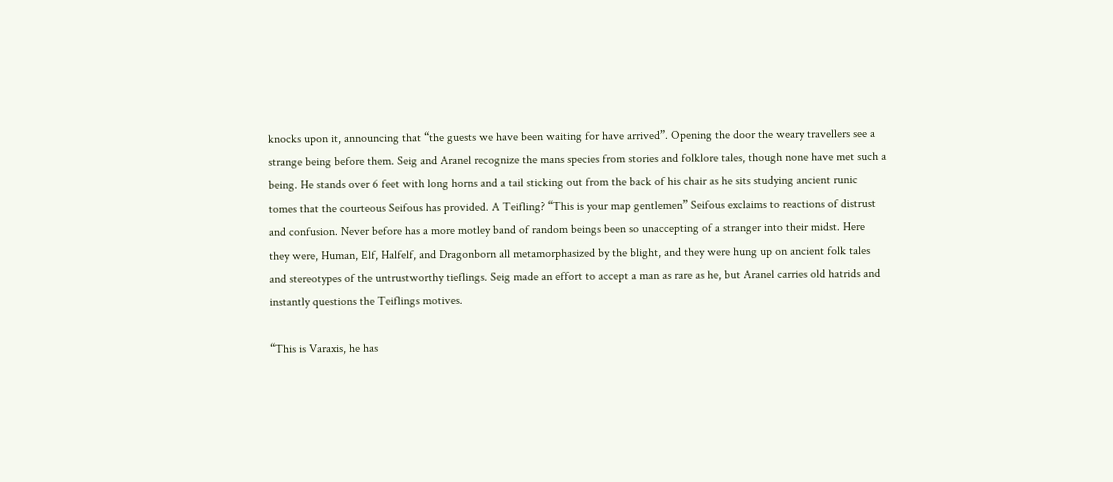knocks upon it, announcing that “the guests we have been waiting for have arrived”. Opening the door the weary travellers see a strange being before them. Seig and Aranel recognize the mans species from stories and folklore tales, though none have met such a being. He stands over 6 feet with long horns and a tail sticking out from the back of his chair as he sits studying ancient runic tomes that the courteous Seifous has provided. A Teifling? “This is your map gentlemen” Seifous exclaims to reactions of distrust and confusion. Never before has a more motley band of random beings been so unaccepting of a stranger into their midst. Here they were, Human, Elf, Halfelf, and Dragonborn all metamorphasized by the blight, and they were hung up on ancient folk tales and stereotypes of the untrustworthy tieflings. Seig made an effort to accept a man as rare as he, but Aranel carries old hatrids and instantly questions the Teiflings motives.

“This is Varaxis, he has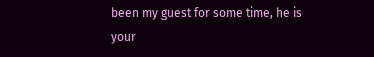been my guest for some time, he is your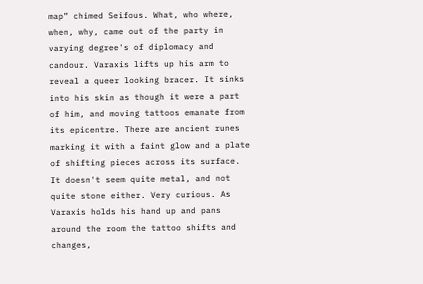map” chimed Seifous. What, who where, when, why, came out of the party in varying degree's of diplomacy and candour. Varaxis lifts up his arm to reveal a queer looking bracer. It sinks into his skin as though it were a part of him, and moving tattoos emanate from its epicentre. There are ancient runes marking it with a faint glow and a plate of shifting pieces across its surface. It doesn't seem quite metal, and not quite stone either. Very curious. As Varaxis holds his hand up and pans around the room the tattoo shifts and changes,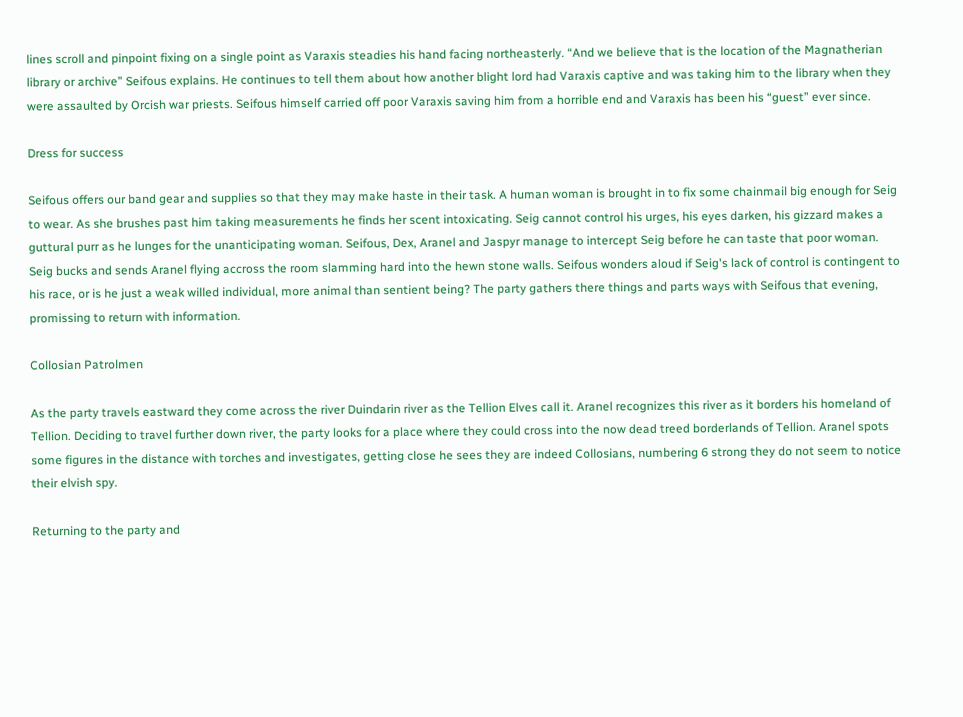lines scroll and pinpoint fixing on a single point as Varaxis steadies his hand facing northeasterly. “And we believe that is the location of the Magnatherian library or archive” Seifous explains. He continues to tell them about how another blight lord had Varaxis captive and was taking him to the library when they were assaulted by Orcish war priests. Seifous himself carried off poor Varaxis saving him from a horrible end and Varaxis has been his “guest” ever since.

Dress for success

Seifous offers our band gear and supplies so that they may make haste in their task. A human woman is brought in to fix some chainmail big enough for Seig to wear. As she brushes past him taking measurements he finds her scent intoxicating. Seig cannot control his urges, his eyes darken, his gizzard makes a guttural purr as he lunges for the unanticipating woman. Seifous, Dex, Aranel and Jaspyr manage to intercept Seig before he can taste that poor woman. Seig bucks and sends Aranel flying accross the room slamming hard into the hewn stone walls. Seifous wonders aloud if Seig's lack of control is contingent to his race, or is he just a weak willed individual, more animal than sentient being? The party gathers there things and parts ways with Seifous that evening, promissing to return with information.

Collosian Patrolmen

As the party travels eastward they come across the river Duindarin river as the Tellion Elves call it. Aranel recognizes this river as it borders his homeland of Tellion. Deciding to travel further down river, the party looks for a place where they could cross into the now dead treed borderlands of Tellion. Aranel spots some figures in the distance with torches and investigates, getting close he sees they are indeed Collosians, numbering 6 strong they do not seem to notice their elvish spy.

Returning to the party and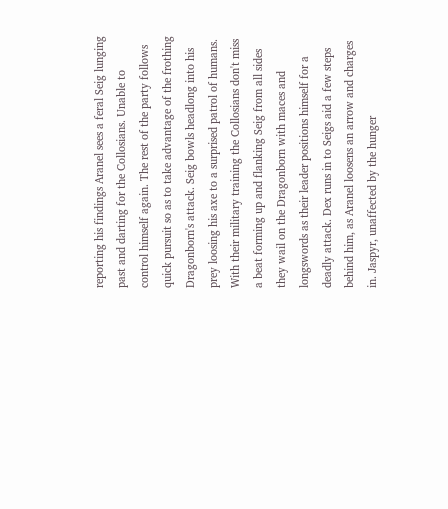reporting his findings Aranel sees a feral Seig lunging past and darting for the Collosians. Unable to control himself again. The rest of the party follows quick pursuit so as to take advantage of the frothing Dragonborn's attack. Seig bowls headlong into his prey loosing his axe to a surprised patrol of humans. With their military training the Collosians don't miss a beat forming up and flanking Seig from all sides they wail on the Dragonborn with maces and longswords as their leader positions himself for a deadly attack. Dex runs in to Seigs aid a few steps behind him, as Aranel loosens an arrow and charges in. Jaspyr, unaffected by the hunger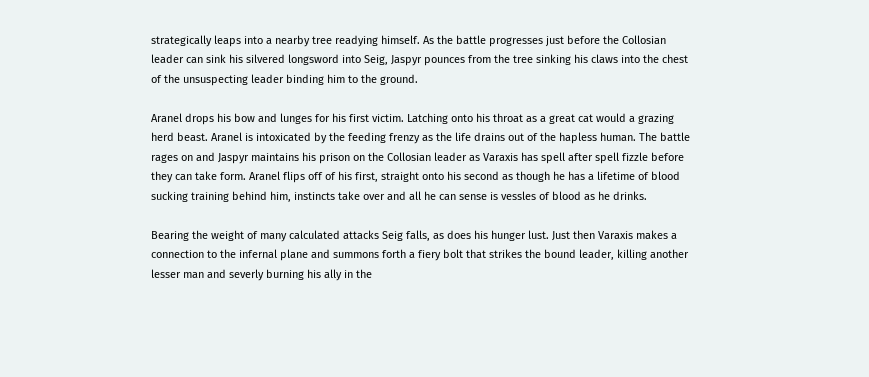strategically leaps into a nearby tree readying himself. As the battle progresses just before the Collosian leader can sink his silvered longsword into Seig, Jaspyr pounces from the tree sinking his claws into the chest of the unsuspecting leader binding him to the ground.

Aranel drops his bow and lunges for his first victim. Latching onto his throat as a great cat would a grazing herd beast. Aranel is intoxicated by the feeding frenzy as the life drains out of the hapless human. The battle rages on and Jaspyr maintains his prison on the Collosian leader as Varaxis has spell after spell fizzle before they can take form. Aranel flips off of his first, straight onto his second as though he has a lifetime of blood sucking training behind him, instincts take over and all he can sense is vessles of blood as he drinks.

Bearing the weight of many calculated attacks Seig falls, as does his hunger lust. Just then Varaxis makes a connection to the infernal plane and summons forth a fiery bolt that strikes the bound leader, killing another lesser man and severly burning his ally in the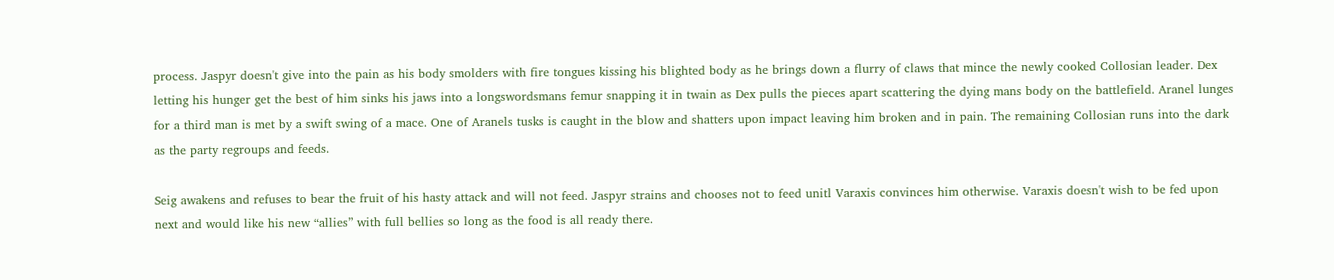process. Jaspyr doesn't give into the pain as his body smolders with fire tongues kissing his blighted body as he brings down a flurry of claws that mince the newly cooked Collosian leader. Dex letting his hunger get the best of him sinks his jaws into a longswordsmans femur snapping it in twain as Dex pulls the pieces apart scattering the dying mans body on the battlefield. Aranel lunges for a third man is met by a swift swing of a mace. One of Aranels tusks is caught in the blow and shatters upon impact leaving him broken and in pain. The remaining Collosian runs into the dark as the party regroups and feeds.

Seig awakens and refuses to bear the fruit of his hasty attack and will not feed. Jaspyr strains and chooses not to feed unitl Varaxis convinces him otherwise. Varaxis doesn't wish to be fed upon next and would like his new “allies” with full bellies so long as the food is all ready there.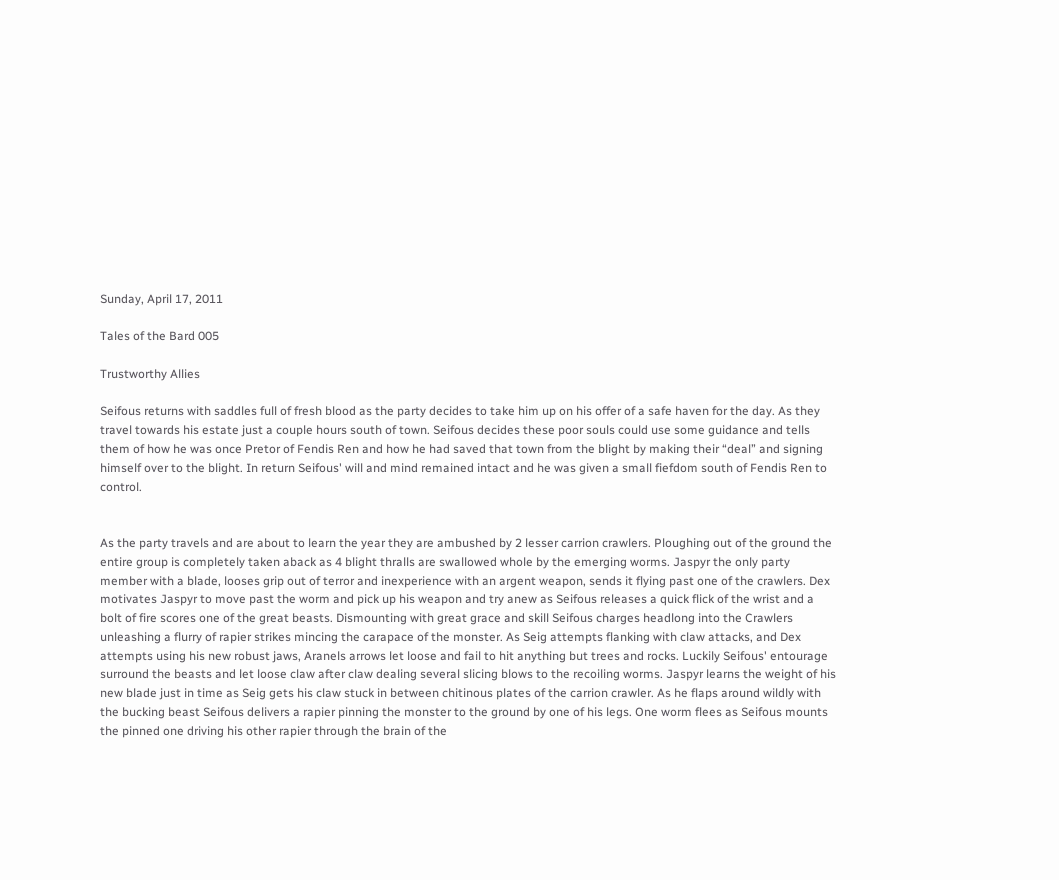Sunday, April 17, 2011

Tales of the Bard 005

Trustworthy Allies

Seifous returns with saddles full of fresh blood as the party decides to take him up on his offer of a safe haven for the day. As they travel towards his estate just a couple hours south of town. Seifous decides these poor souls could use some guidance and tells them of how he was once Pretor of Fendis Ren and how he had saved that town from the blight by making their “deal” and signing himself over to the blight. In return Seifous' will and mind remained intact and he was given a small fiefdom south of Fendis Ren to control.


As the party travels and are about to learn the year they are ambushed by 2 lesser carrion crawlers. Ploughing out of the ground the entire group is completely taken aback as 4 blight thralls are swallowed whole by the emerging worms. Jaspyr the only party member with a blade, looses grip out of terror and inexperience with an argent weapon, sends it flying past one of the crawlers. Dex motivates Jaspyr to move past the worm and pick up his weapon and try anew as Seifous releases a quick flick of the wrist and a bolt of fire scores one of the great beasts. Dismounting with great grace and skill Seifous charges headlong into the Crawlers unleashing a flurry of rapier strikes mincing the carapace of the monster. As Seig attempts flanking with claw attacks, and Dex attempts using his new robust jaws, Aranels arrows let loose and fail to hit anything but trees and rocks. Luckily Seifous' entourage surround the beasts and let loose claw after claw dealing several slicing blows to the recoiling worms. Jaspyr learns the weight of his new blade just in time as Seig gets his claw stuck in between chitinous plates of the carrion crawler. As he flaps around wildly with the bucking beast Seifous delivers a rapier pinning the monster to the ground by one of his legs. One worm flees as Seifous mounts the pinned one driving his other rapier through the brain of the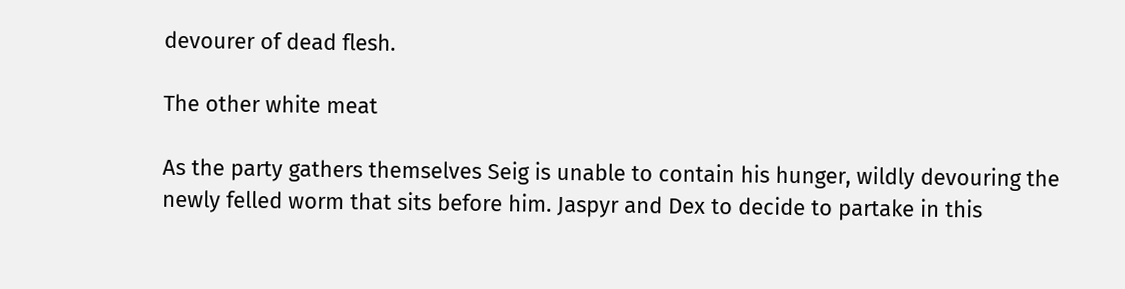devourer of dead flesh.

The other white meat

As the party gathers themselves Seig is unable to contain his hunger, wildly devouring the newly felled worm that sits before him. Jaspyr and Dex to decide to partake in this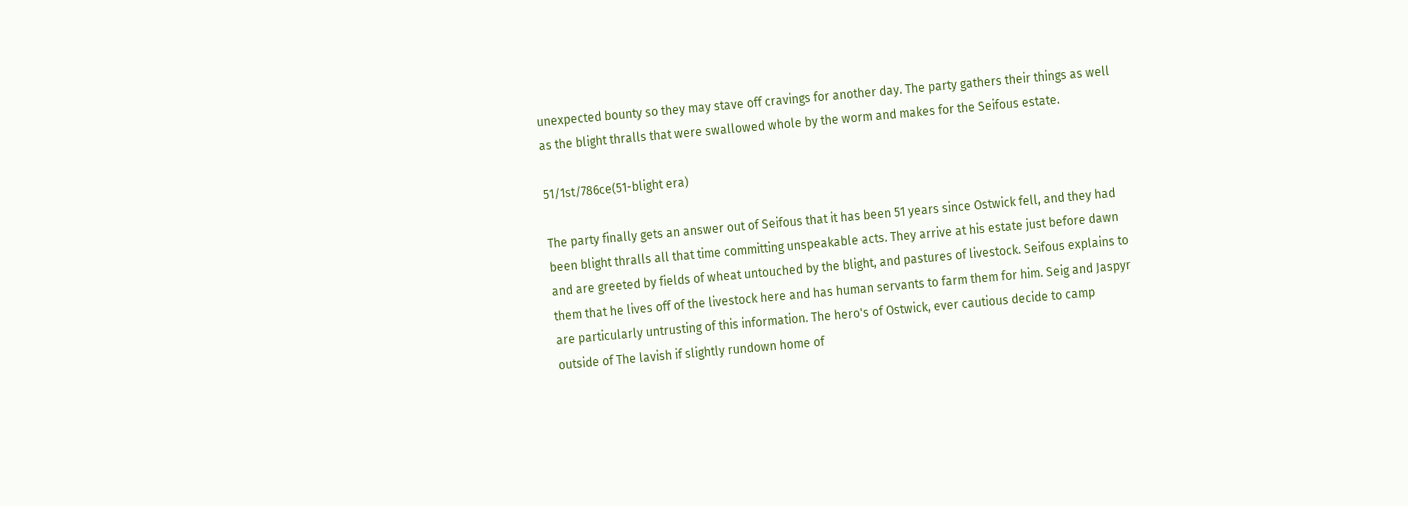unexpected bounty so they may stave off cravings for another day. The party gathers their things as well as the blight thralls that were swallowed whole by the worm and makes for the Seifous estate.

51/1st/786ce(51-blight era)

The party finally gets an answer out of Seifous that it has been 51 years since Ostwick fell, and they had been blight thralls all that time committing unspeakable acts. They arrive at his estate just before dawn and are greeted by fields of wheat untouched by the blight, and pastures of livestock. Seifous explains to them that he lives off of the livestock here and has human servants to farm them for him. Seig and Jaspyr are particularly untrusting of this information. The hero's of Ostwick, ever cautious decide to camp outside of The lavish if slightly rundown home of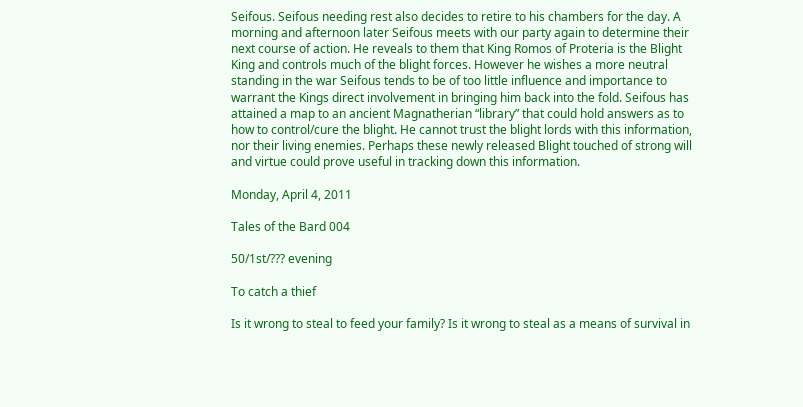Seifous. Seifous needing rest also decides to retire to his chambers for the day. A morning and afternoon later Seifous meets with our party again to determine their next course of action. He reveals to them that King Romos of Proteria is the Blight King and controls much of the blight forces. However he wishes a more neutral standing in the war Seifous tends to be of too little influence and importance to warrant the Kings direct involvement in bringing him back into the fold. Seifous has attained a map to an ancient Magnatherian “library” that could hold answers as to how to control/cure the blight. He cannot trust the blight lords with this information, nor their living enemies. Perhaps these newly released Blight touched of strong will and virtue could prove useful in tracking down this information.

Monday, April 4, 2011

Tales of the Bard 004

50/1st/??? evening

To catch a thief

Is it wrong to steal to feed your family? Is it wrong to steal as a means of survival in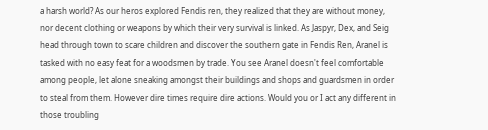a harsh world? As our heros explored Fendis ren, they realized that they are without money, nor decent clothing or weapons by which their very survival is linked. As Jaspyr, Dex, and Seig head through town to scare children and discover the southern gate in Fendis Ren, Aranel is tasked with no easy feat for a woodsmen by trade. You see Aranel doesn't feel comfortable among people, let alone sneaking amongst their buildings and shops and guardsmen in order to steal from them. However dire times require dire actions. Would you or I act any different in those troubling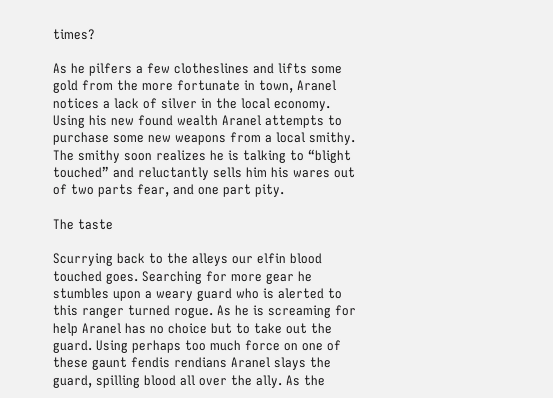times?

As he pilfers a few clotheslines and lifts some gold from the more fortunate in town, Aranel notices a lack of silver in the local economy. Using his new found wealth Aranel attempts to purchase some new weapons from a local smithy. The smithy soon realizes he is talking to “blight touched” and reluctantly sells him his wares out of two parts fear, and one part pity.

The taste

Scurrying back to the alleys our elfin blood touched goes. Searching for more gear he stumbles upon a weary guard who is alerted to this ranger turned rogue. As he is screaming for help Aranel has no choice but to take out the guard. Using perhaps too much force on one of these gaunt fendis rendians Aranel slays the guard, spilling blood all over the ally. As the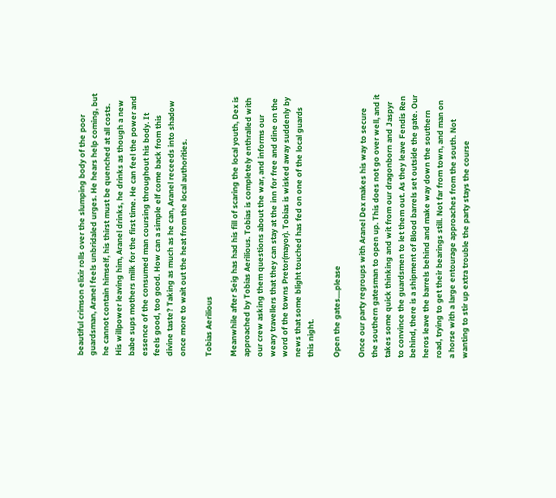beautiful crimson elixir rolls over the slumping body of the poor guardsman, Aranel feels unbridaled urges. He hears help coming, but he cannot contain himself, his thirst must be quenched at all costs. His willpower leaving him, Aranel drinks, he drinks as though a new babe sups mothers milk for the first time. He can feel the power and essence of the consumed man coursing throughout his body. It feels good, too good. How can a simple elf come back from this divine taste? Taking as much as he can, Aranel receeds into shadow once more to wait out the heat from the local authorities.

Tobias Aerilious

Meanwhile after Seig has had his fill of scaring the local youth, Dex is approached by Tobias Aerilious. Tobias is completely enthralled with our crew asking them questions about the war, and informs our weary travellers that they can stay at the inn for free and dine on the word of the towns Pretor(mayor). Tobias is wisked away suddenly by news that some blight touched has fed on one of the local guards this night.

Open the gates....please

Once our party regroups with Aranel Dex makes his way to secure the southern gatesman to open up. This does not go over well, and it takes some quick thinking and wit from our dragonborn and Jaspyr to convince the guardsmen to let them out. As they leave Fendis Ren behind, there is a shipment of Blood barrels set outside the gate. Our heros leave the barrels behind and make way down the southern road, trying to get their bearings still. Not far from town, and man on a horse with a large entourage approaches from the south. Not wanting to stir up extra trouble the party stays the course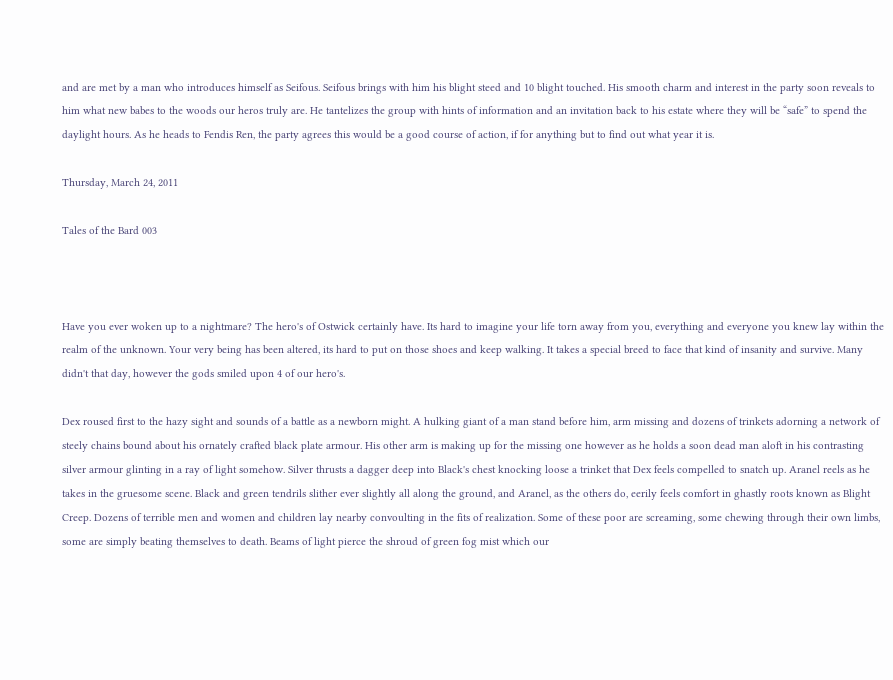and are met by a man who introduces himself as Seifous. Seifous brings with him his blight steed and 10 blight touched. His smooth charm and interest in the party soon reveals to him what new babes to the woods our heros truly are. He tantelizes the group with hints of information and an invitation back to his estate where they will be “safe” to spend the daylight hours. As he heads to Fendis Ren, the party agrees this would be a good course of action, if for anything but to find out what year it is.

Thursday, March 24, 2011

Tales of the Bard 003



Have you ever woken up to a nightmare? The hero's of Ostwick certainly have. Its hard to imagine your life torn away from you, everything and everyone you knew lay within the realm of the unknown. Your very being has been altered, its hard to put on those shoes and keep walking. It takes a special breed to face that kind of insanity and survive. Many didn't that day, however the gods smiled upon 4 of our hero's.

Dex roused first to the hazy sight and sounds of a battle as a newborn might. A hulking giant of a man stand before him, arm missing and dozens of trinkets adorning a network of steely chains bound about his ornately crafted black plate armour. His other arm is making up for the missing one however as he holds a soon dead man aloft in his contrasting silver armour glinting in a ray of light somehow. Silver thrusts a dagger deep into Black's chest knocking loose a trinket that Dex feels compelled to snatch up. Aranel reels as he takes in the gruesome scene. Black and green tendrils slither ever slightly all along the ground, and Aranel, as the others do, eerily feels comfort in ghastly roots known as Blight Creep. Dozens of terrible men and women and children lay nearby convoulting in the fits of realization. Some of these poor are screaming, some chewing through their own limbs, some are simply beating themselves to death. Beams of light pierce the shroud of green fog mist which our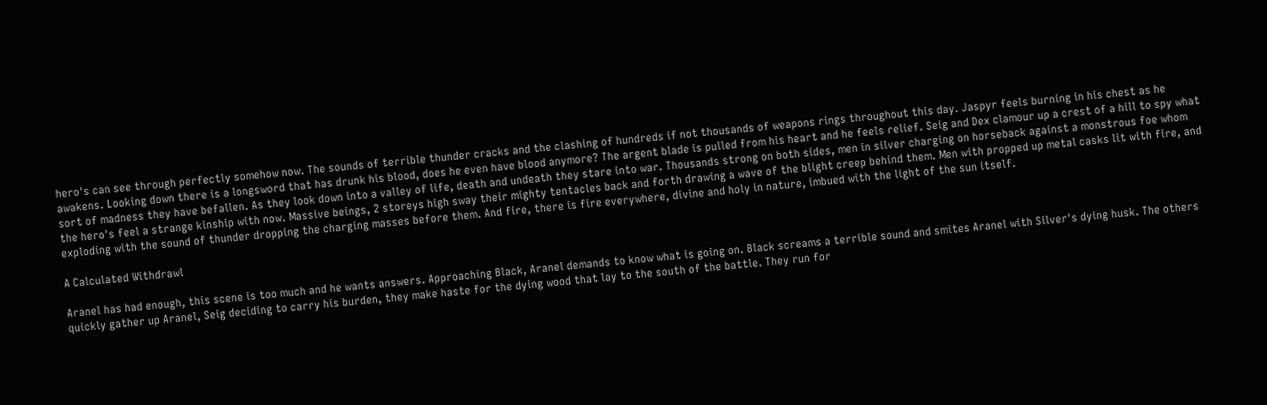hero's can see through perfectly somehow now. The sounds of terrible thunder cracks and the clashing of hundreds if not thousands of weapons rings throughout this day. Jaspyr feels burning in his chest as he awakens. Looking down there is a longsword that has drunk his blood, does he even have blood anymore? The argent blade is pulled from his heart and he feels relief. Seig and Dex clamour up a crest of a hill to spy what sort of madness they have befallen. As they look down into a valley of life, death and undeath they stare into war. Thousands strong on both sides, men in silver charging on horseback against a monstrous foe whom the hero's feel a strange kinship with now. Massive beings, 2 storeys high sway their mighty tentacles back and forth drawing a wave of the blight creep behind them. Men with propped up metal casks lit with fire, and exploding with the sound of thunder dropping the charging masses before them. And fire, there is fire everywhere, divine and holy in nature, imbued with the light of the sun itself.

A Calculated Withdrawl

Aranel has had enough, this scene is too much and he wants answers. Approaching Black, Aranel demands to know what is going on. Black screams a terrible sound and smites Aranel with Silver's dying husk. The others quickly gather up Aranel, Seig deciding to carry his burden, they make haste for the dying wood that lay to the south of the battle. They run for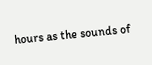hours as the sounds of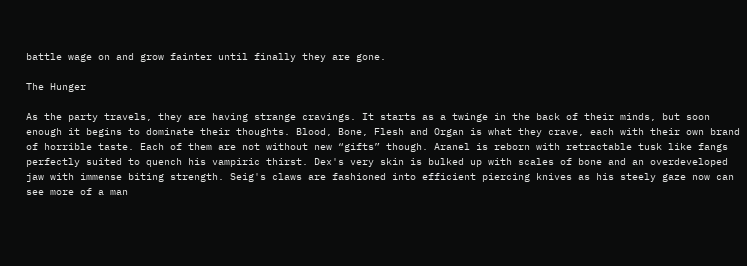battle wage on and grow fainter until finally they are gone.

The Hunger

As the party travels, they are having strange cravings. It starts as a twinge in the back of their minds, but soon enough it begins to dominate their thoughts. Blood, Bone, Flesh and Organ is what they crave, each with their own brand of horrible taste. Each of them are not without new “gifts” though. Aranel is reborn with retractable tusk like fangs perfectly suited to quench his vampiric thirst. Dex's very skin is bulked up with scales of bone and an overdeveloped jaw with immense biting strength. Seig's claws are fashioned into efficient piercing knives as his steely gaze now can see more of a man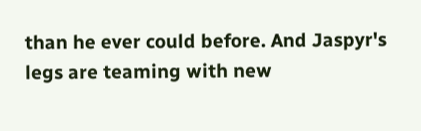than he ever could before. And Jaspyr's legs are teaming with new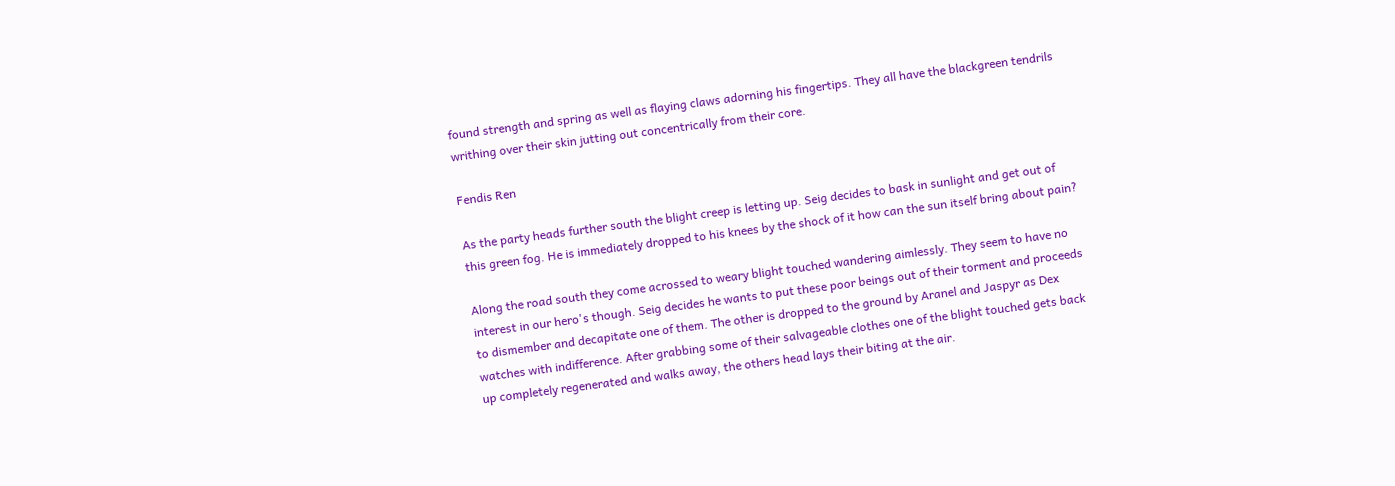found strength and spring as well as flaying claws adorning his fingertips. They all have the blackgreen tendrils writhing over their skin jutting out concentrically from their core.

Fendis Ren

As the party heads further south the blight creep is letting up. Seig decides to bask in sunlight and get out of this green fog. He is immediately dropped to his knees by the shock of it how can the sun itself bring about pain?

Along the road south they come acrossed to weary blight touched wandering aimlessly. They seem to have no interest in our hero's though. Seig decides he wants to put these poor beings out of their torment and proceeds to dismember and decapitate one of them. The other is dropped to the ground by Aranel and Jaspyr as Dex watches with indifference. After grabbing some of their salvageable clothes one of the blight touched gets back up completely regenerated and walks away, the others head lays their biting at the air.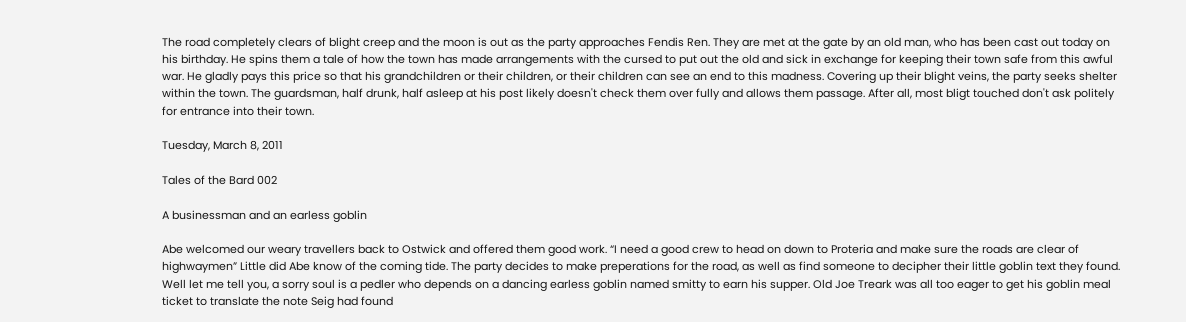The road completely clears of blight creep and the moon is out as the party approaches Fendis Ren. They are met at the gate by an old man, who has been cast out today on his birthday. He spins them a tale of how the town has made arrangements with the cursed to put out the old and sick in exchange for keeping their town safe from this awful war. He gladly pays this price so that his grandchildren or their children, or their children can see an end to this madness. Covering up their blight veins, the party seeks shelter within the town. The guardsman, half drunk, half asleep at his post likely doesn't check them over fully and allows them passage. After all, most bligt touched don't ask politely for entrance into their town.

Tuesday, March 8, 2011

Tales of the Bard 002

A businessman and an earless goblin

Abe welcomed our weary travellers back to Ostwick and offered them good work. “I need a good crew to head on down to Proteria and make sure the roads are clear of highwaymen” Little did Abe know of the coming tide. The party decides to make preperations for the road, as well as find someone to decipher their little goblin text they found. Well let me tell you, a sorry soul is a pedler who depends on a dancing earless goblin named smitty to earn his supper. Old Joe Treark was all too eager to get his goblin meal ticket to translate the note Seig had found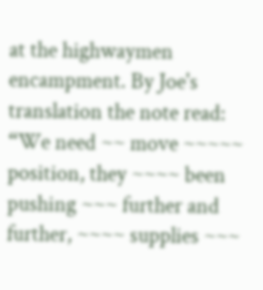at the highwaymen encampment. By Joe's translation the note read: “We need ~~ move ~~~~~ position, they ~~~~ been pushing ~~~ further and further, ~~~~ supplies ~~~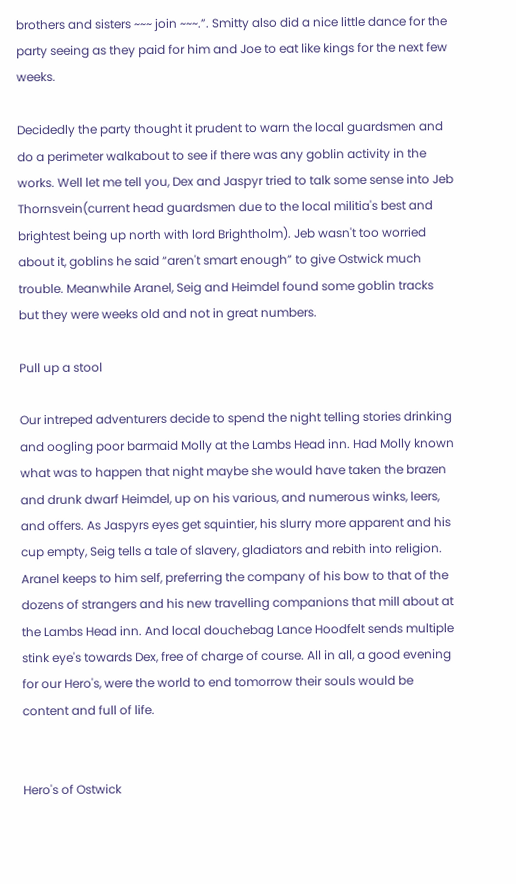brothers and sisters ~~~ join ~~~.”. Smitty also did a nice little dance for the party seeing as they paid for him and Joe to eat like kings for the next few weeks.

Decidedly the party thought it prudent to warn the local guardsmen and do a perimeter walkabout to see if there was any goblin activity in the works. Well let me tell you, Dex and Jaspyr tried to talk some sense into Jeb Thornsvein(current head guardsmen due to the local militia's best and brightest being up north with lord Brightholm). Jeb wasn't too worried about it, goblins he said “aren't smart enough” to give Ostwick much trouble. Meanwhile Aranel, Seig and Heimdel found some goblin tracks but they were weeks old and not in great numbers.

Pull up a stool

Our intreped adventurers decide to spend the night telling stories drinking and oogling poor barmaid Molly at the Lambs Head inn. Had Molly known what was to happen that night maybe she would have taken the brazen and drunk dwarf Heimdel, up on his various, and numerous winks, leers, and offers. As Jaspyrs eyes get squintier, his slurry more apparent and his cup empty, Seig tells a tale of slavery, gladiators and rebith into religion. Aranel keeps to him self, preferring the company of his bow to that of the dozens of strangers and his new travelling companions that mill about at the Lambs Head inn. And local douchebag Lance Hoodfelt sends multiple stink eye's towards Dex, free of charge of course. All in all, a good evening for our Hero's, were the world to end tomorrow their souls would be content and full of life.


Hero's of Ostwick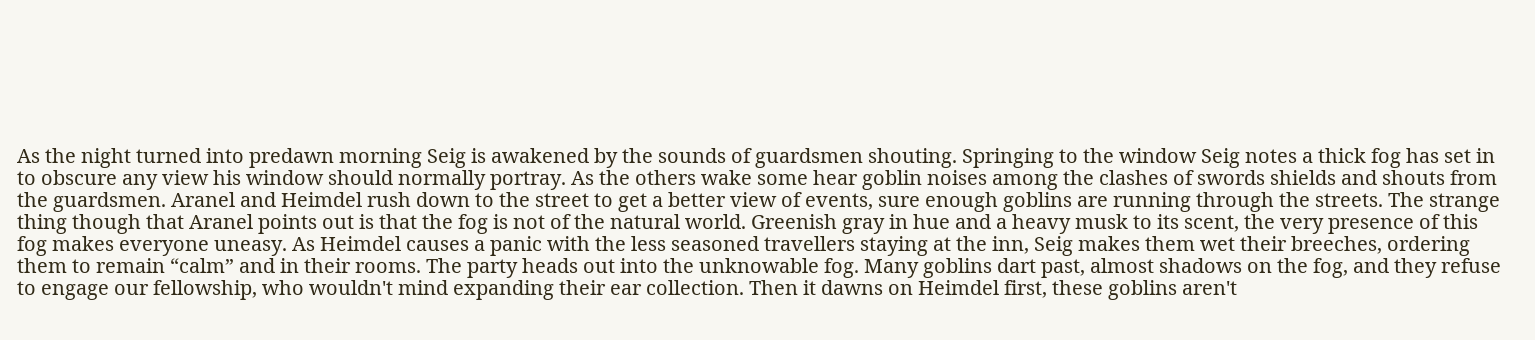As the night turned into predawn morning Seig is awakened by the sounds of guardsmen shouting. Springing to the window Seig notes a thick fog has set in to obscure any view his window should normally portray. As the others wake some hear goblin noises among the clashes of swords shields and shouts from the guardsmen. Aranel and Heimdel rush down to the street to get a better view of events, sure enough goblins are running through the streets. The strange thing though that Aranel points out is that the fog is not of the natural world. Greenish gray in hue and a heavy musk to its scent, the very presence of this fog makes everyone uneasy. As Heimdel causes a panic with the less seasoned travellers staying at the inn, Seig makes them wet their breeches, ordering them to remain “calm” and in their rooms. The party heads out into the unknowable fog. Many goblins dart past, almost shadows on the fog, and they refuse to engage our fellowship, who wouldn't mind expanding their ear collection. Then it dawns on Heimdel first, these goblins aren't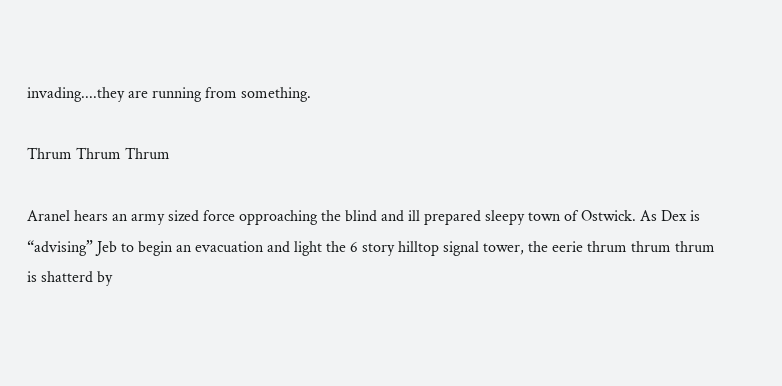invading....they are running from something.

Thrum Thrum Thrum

Aranel hears an army sized force opproaching the blind and ill prepared sleepy town of Ostwick. As Dex is “advising” Jeb to begin an evacuation and light the 6 story hilltop signal tower, the eerie thrum thrum thrum is shatterd by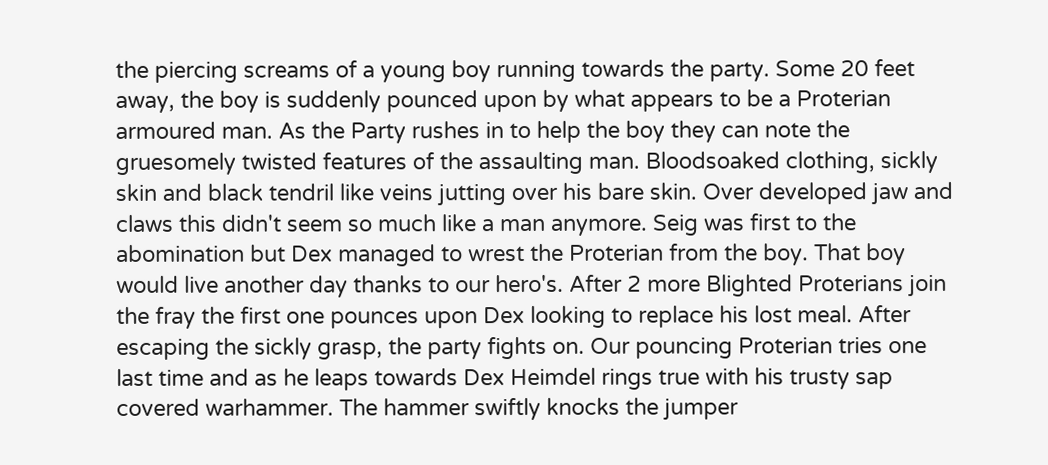the piercing screams of a young boy running towards the party. Some 20 feet away, the boy is suddenly pounced upon by what appears to be a Proterian armoured man. As the Party rushes in to help the boy they can note the gruesomely twisted features of the assaulting man. Bloodsoaked clothing, sickly skin and black tendril like veins jutting over his bare skin. Over developed jaw and claws this didn't seem so much like a man anymore. Seig was first to the abomination but Dex managed to wrest the Proterian from the boy. That boy would live another day thanks to our hero's. After 2 more Blighted Proterians join the fray the first one pounces upon Dex looking to replace his lost meal. After escaping the sickly grasp, the party fights on. Our pouncing Proterian tries one last time and as he leaps towards Dex Heimdel rings true with his trusty sap covered warhammer. The hammer swiftly knocks the jumper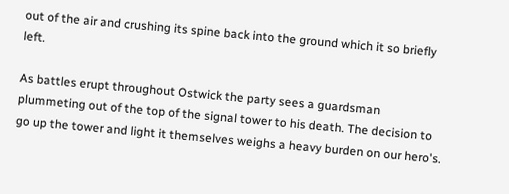out of the air and crushing its spine back into the ground which it so briefly left.

As battles erupt throughout Ostwick the party sees a guardsman plummeting out of the top of the signal tower to his death. The decision to go up the tower and light it themselves weighs a heavy burden on our hero's.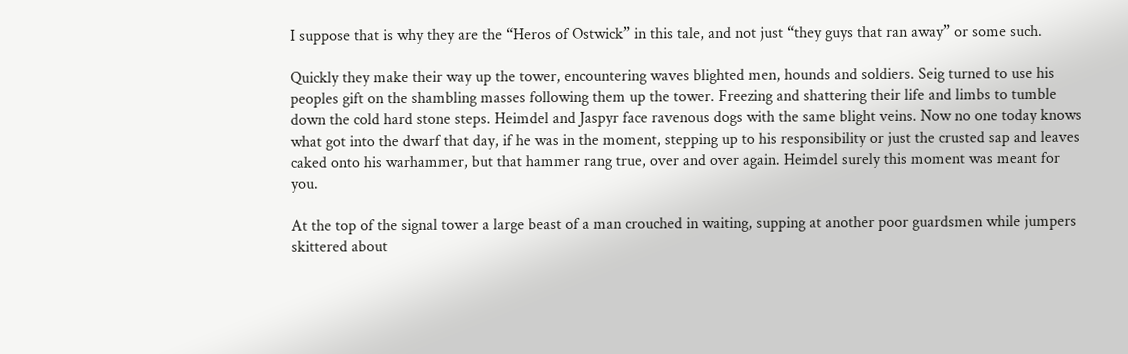I suppose that is why they are the “Heros of Ostwick” in this tale, and not just “they guys that ran away” or some such.

Quickly they make their way up the tower, encountering waves blighted men, hounds and soldiers. Seig turned to use his peoples gift on the shambling masses following them up the tower. Freezing and shattering their life and limbs to tumble down the cold hard stone steps. Heimdel and Jaspyr face ravenous dogs with the same blight veins. Now no one today knows what got into the dwarf that day, if he was in the moment, stepping up to his responsibility or just the crusted sap and leaves caked onto his warhammer, but that hammer rang true, over and over again. Heimdel surely this moment was meant for you.

At the top of the signal tower a large beast of a man crouched in waiting, supping at another poor guardsmen while jumpers skittered about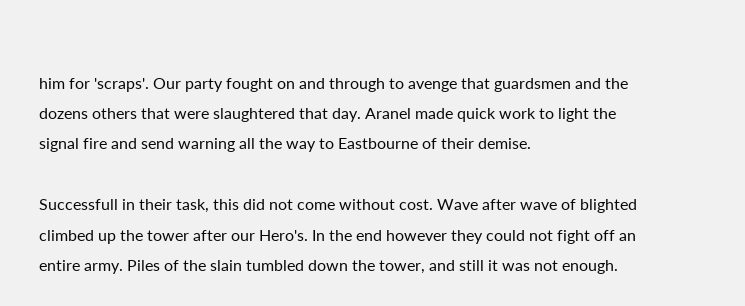him for 'scraps'. Our party fought on and through to avenge that guardsmen and the dozens others that were slaughtered that day. Aranel made quick work to light the signal fire and send warning all the way to Eastbourne of their demise.

Successfull in their task, this did not come without cost. Wave after wave of blighted climbed up the tower after our Hero's. In the end however they could not fight off an entire army. Piles of the slain tumbled down the tower, and still it was not enough.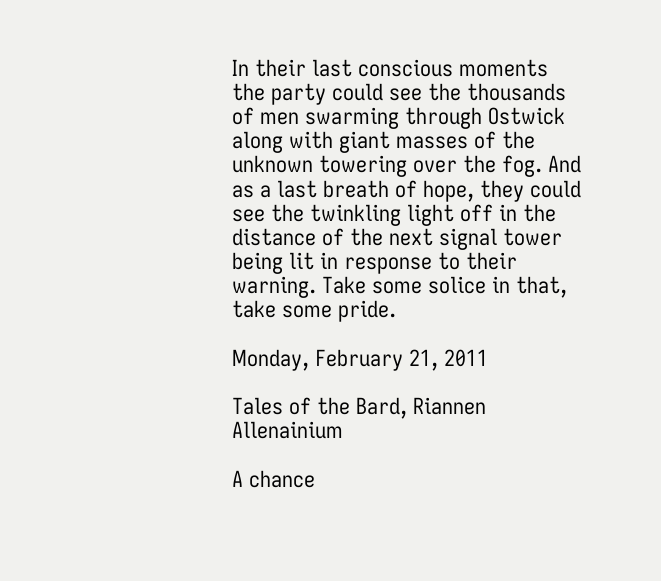In their last conscious moments the party could see the thousands of men swarming through Ostwick along with giant masses of the unknown towering over the fog. And as a last breath of hope, they could see the twinkling light off in the distance of the next signal tower being lit in response to their warning. Take some solice in that, take some pride.

Monday, February 21, 2011

Tales of the Bard, Riannen Allenainium

A chance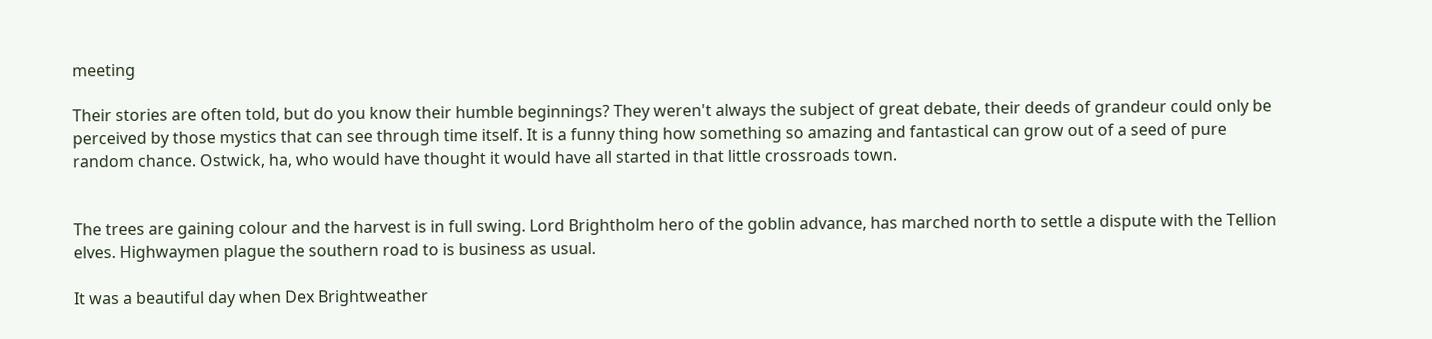meeting

Their stories are often told, but do you know their humble beginnings? They weren't always the subject of great debate, their deeds of grandeur could only be perceived by those mystics that can see through time itself. It is a funny thing how something so amazing and fantastical can grow out of a seed of pure random chance. Ostwick, ha, who would have thought it would have all started in that little crossroads town.


The trees are gaining colour and the harvest is in full swing. Lord Brightholm hero of the goblin advance, has marched north to settle a dispute with the Tellion elves. Highwaymen plague the southern road to is business as usual.

It was a beautiful day when Dex Brightweather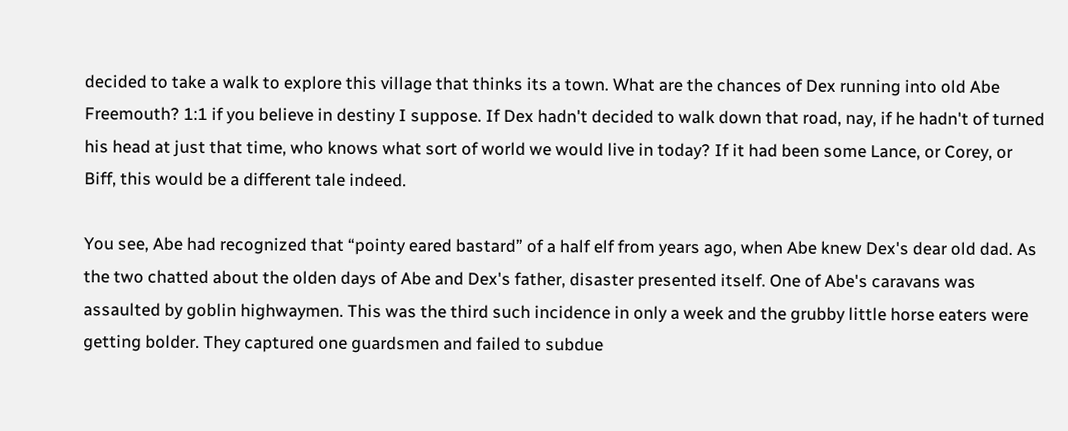decided to take a walk to explore this village that thinks its a town. What are the chances of Dex running into old Abe Freemouth? 1:1 if you believe in destiny I suppose. If Dex hadn't decided to walk down that road, nay, if he hadn't of turned his head at just that time, who knows what sort of world we would live in today? If it had been some Lance, or Corey, or Biff, this would be a different tale indeed.

You see, Abe had recognized that “pointy eared bastard” of a half elf from years ago, when Abe knew Dex's dear old dad. As the two chatted about the olden days of Abe and Dex's father, disaster presented itself. One of Abe's caravans was assaulted by goblin highwaymen. This was the third such incidence in only a week and the grubby little horse eaters were getting bolder. They captured one guardsmen and failed to subdue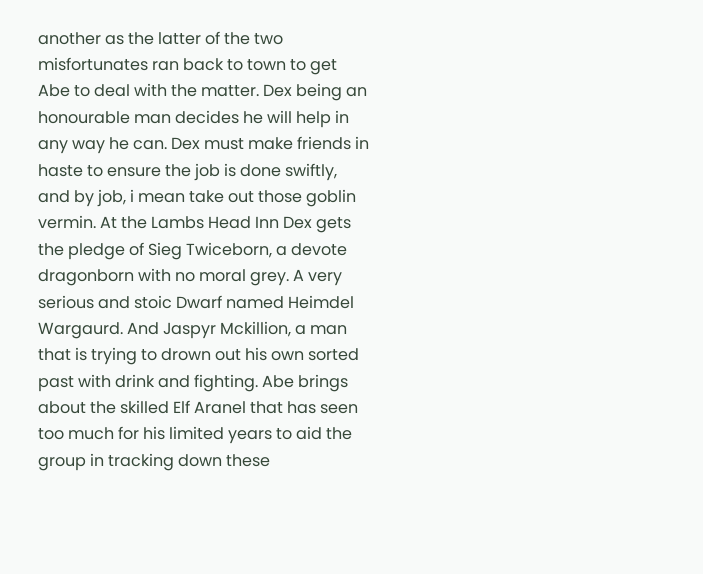another as the latter of the two misfortunates ran back to town to get Abe to deal with the matter. Dex being an honourable man decides he will help in any way he can. Dex must make friends in haste to ensure the job is done swiftly, and by job, i mean take out those goblin vermin. At the Lambs Head Inn Dex gets the pledge of Sieg Twiceborn, a devote dragonborn with no moral grey. A very serious and stoic Dwarf named Heimdel Wargaurd. And Jaspyr Mckillion, a man that is trying to drown out his own sorted past with drink and fighting. Abe brings about the skilled Elf Aranel that has seen too much for his limited years to aid the group in tracking down these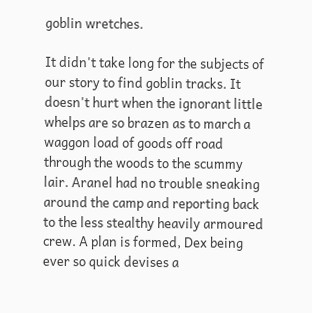goblin wretches.

It didn't take long for the subjects of our story to find goblin tracks. It doesn't hurt when the ignorant little whelps are so brazen as to march a waggon load of goods off road through the woods to the scummy lair. Aranel had no trouble sneaking around the camp and reporting back to the less stealthy heavily armoured crew. A plan is formed, Dex being ever so quick devises a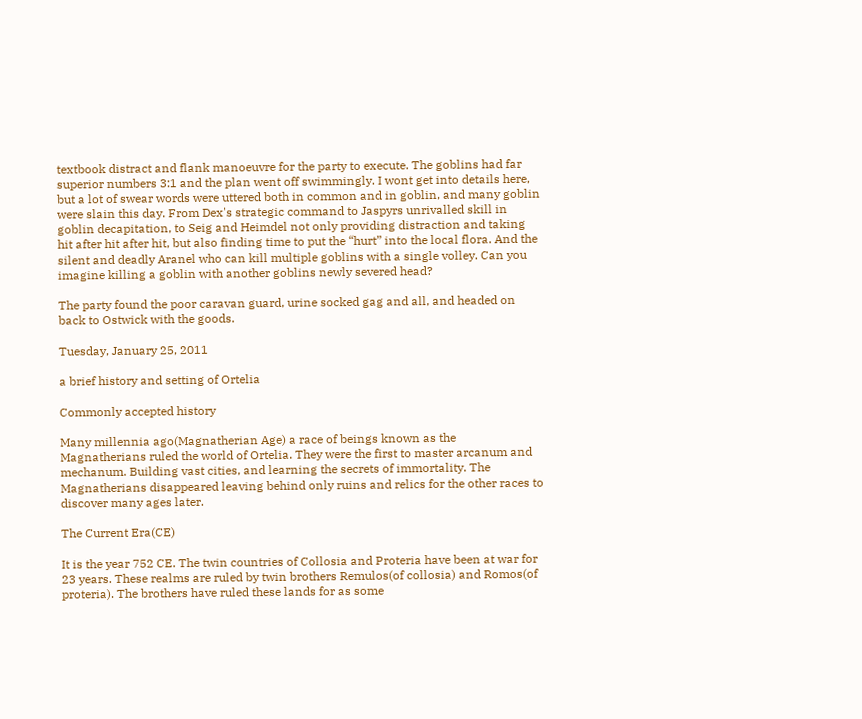textbook distract and flank manoeuvre for the party to execute. The goblins had far superior numbers 3:1 and the plan went off swimmingly. I wont get into details here, but a lot of swear words were uttered both in common and in goblin, and many goblin were slain this day. From Dex's strategic command to Jaspyrs unrivalled skill in goblin decapitation, to Seig and Heimdel not only providing distraction and taking hit after hit after hit, but also finding time to put the “hurt” into the local flora. And the silent and deadly Aranel who can kill multiple goblins with a single volley. Can you imagine killing a goblin with another goblins newly severed head?

The party found the poor caravan guard, urine socked gag and all, and headed on back to Ostwick with the goods.

Tuesday, January 25, 2011

a brief history and setting of Ortelia

Commonly accepted history

Many millennia ago(Magnatherian Age) a race of beings known as the Magnatherians ruled the world of Ortelia. They were the first to master arcanum and mechanum. Building vast cities, and learning the secrets of immortality. The Magnatherians disappeared leaving behind only ruins and relics for the other races to discover many ages later.

The Current Era(CE)

It is the year 752 CE. The twin countries of Collosia and Proteria have been at war for 23 years. These realms are ruled by twin brothers Remulos(of collosia) and Romos(of proteria). The brothers have ruled these lands for as some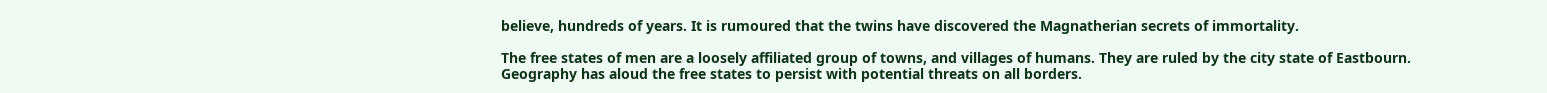believe, hundreds of years. It is rumoured that the twins have discovered the Magnatherian secrets of immortality.

The free states of men are a loosely affiliated group of towns, and villages of humans. They are ruled by the city state of Eastbourn. Geography has aloud the free states to persist with potential threats on all borders.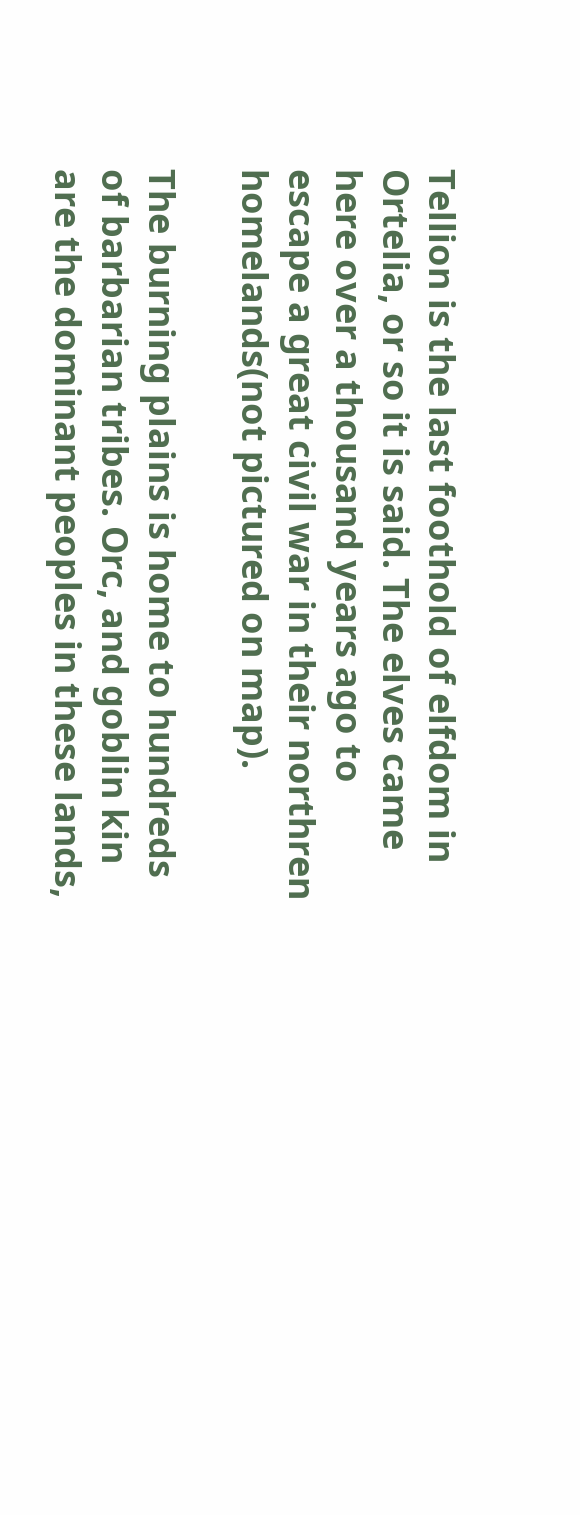Tellion is the last foothold of elfdom in Ortelia, or so it is said. The elves came here over a thousand years ago to escape a great civil war in their northren homelands(not pictured on map).

The burning plains is home to hundreds of barbarian tribes. Orc, and goblin kin are the dominant peoples in these lands,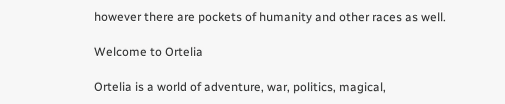however there are pockets of humanity and other races as well.

Welcome to Ortelia

Ortelia is a world of adventure, war, politics, magical,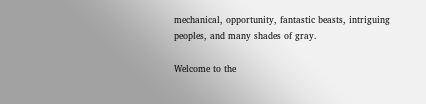mechanical, opportunity, fantastic beasts, intriguing peoples, and many shades of gray.

Welcome to the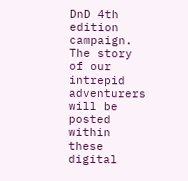DnD 4th edition campaign. The story of our intrepid adventurers will be posted within these digital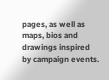pages, as well as maps, bios and drawings inspired by campaign events.